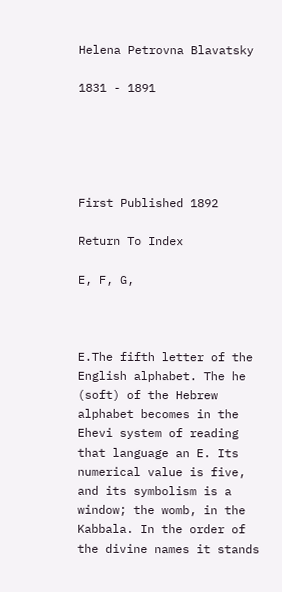Helena Petrovna Blavatsky

1831 - 1891





First Published 1892

Return To Index

E, F, G,



E.The fifth letter of the English alphabet. The he (soft) of the Hebrew alphabet becomes in the Ehevi system of reading that language an E. Its numerical value is five, and its symbolism is a window; the womb, in the Kabbala. In the order of the divine names it stands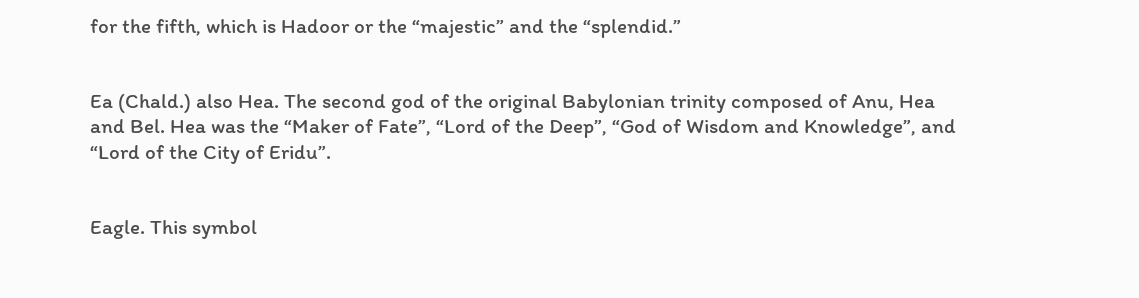for the fifth, which is Hadoor or the “majestic” and the “splendid.”


Ea (Chald.) also Hea. The second god of the original Babylonian trinity composed of Anu, Hea and Bel. Hea was the “Maker of Fate”, “Lord of the Deep”, “God of Wisdom and Knowledge”, and “Lord of the City of Eridu”.


Eagle. This symbol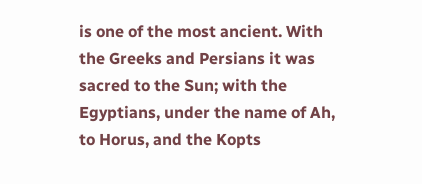is one of the most ancient. With the Greeks and Persians it was sacred to the Sun; with the Egyptians, under the name of Ah, to Horus, and the Kopts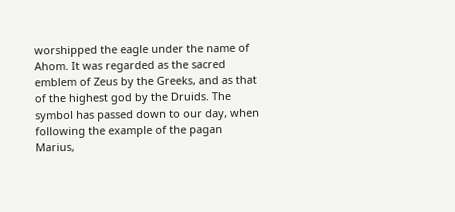worshipped the eagle under the name of Ahom. It was regarded as the sacred emblem of Zeus by the Greeks, and as that of the highest god by the Druids. The symbol has passed down to our day, when following the example of the pagan Marius,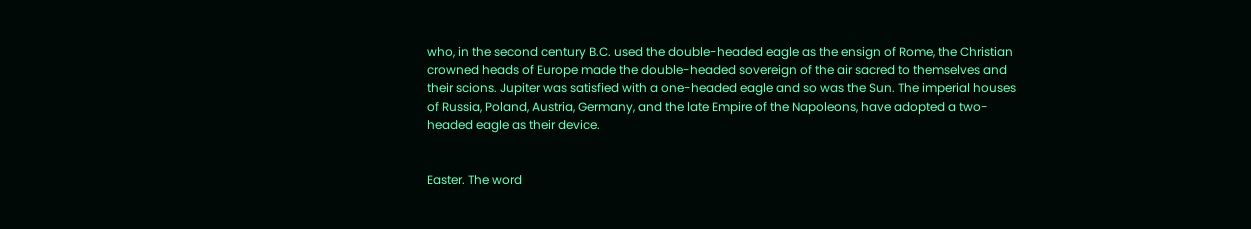who, in the second century B.C. used the double-headed eagle as the ensign of Rome, the Christian crowned heads of Europe made the double-headed sovereign of the air sacred to themselves and their scions. Jupiter was satisfied with a one-headed eagle and so was the Sun. The imperial houses of Russia, Poland, Austria, Germany, and the late Empire of the Napoleons, have adopted a two-headed eagle as their device.


Easter. The word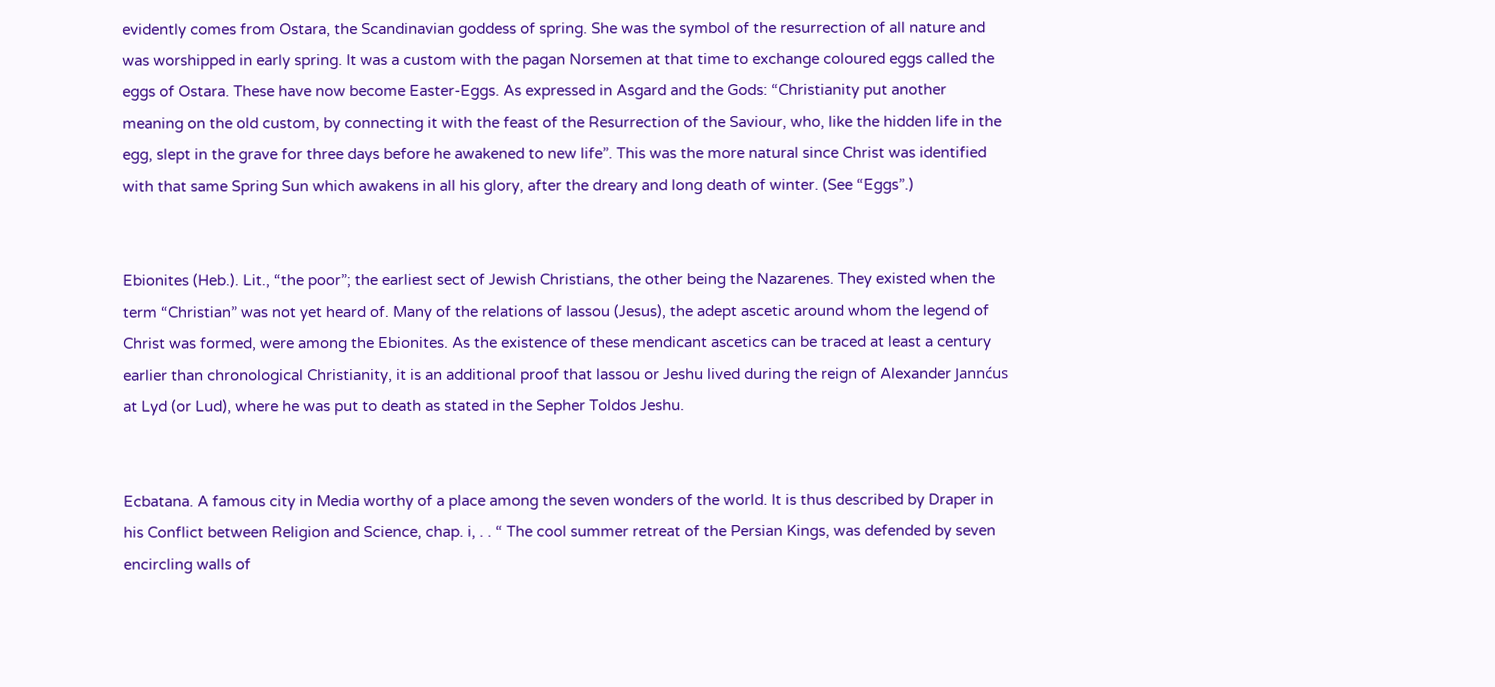evidently comes from Ostara, the Scandinavian goddess of spring. She was the symbol of the resurrection of all nature and was worshipped in early spring. It was a custom with the pagan Norsemen at that time to exchange coloured eggs called the eggs of Ostara. These have now become Easter-Eggs. As expressed in Asgard and the Gods: “Christianity put another meaning on the old custom, by connecting it with the feast of the Resurrection of the Saviour, who, like the hidden life in the egg, slept in the grave for three days before he awakened to new life”. This was the more natural since Christ was identified with that same Spring Sun which awakens in all his glory, after the dreary and long death of winter. (See “Eggs”.)


Ebionites (Heb.). Lit., “the poor”; the earliest sect of Jewish Christians, the other being the Nazarenes. They existed when the term “Christian” was not yet heard of. Many of the relations of Iassou (Jesus), the adept ascetic around whom the legend of Christ was formed, were among the Ebionites. As the existence of these mendicant ascetics can be traced at least a century earlier than chronological Christianity, it is an additional proof that lassou or Jeshu lived during the reign of Alexander Jannćus at Lyd (or Lud), where he was put to death as stated in the Sepher Toldos Jeshu.


Ecbatana. A famous city in Media worthy of a place among the seven wonders of the world. It is thus described by Draper in his Conflict between Religion and Science, chap. i, . . “ The cool summer retreat of the Persian Kings, was defended by seven encircling walls of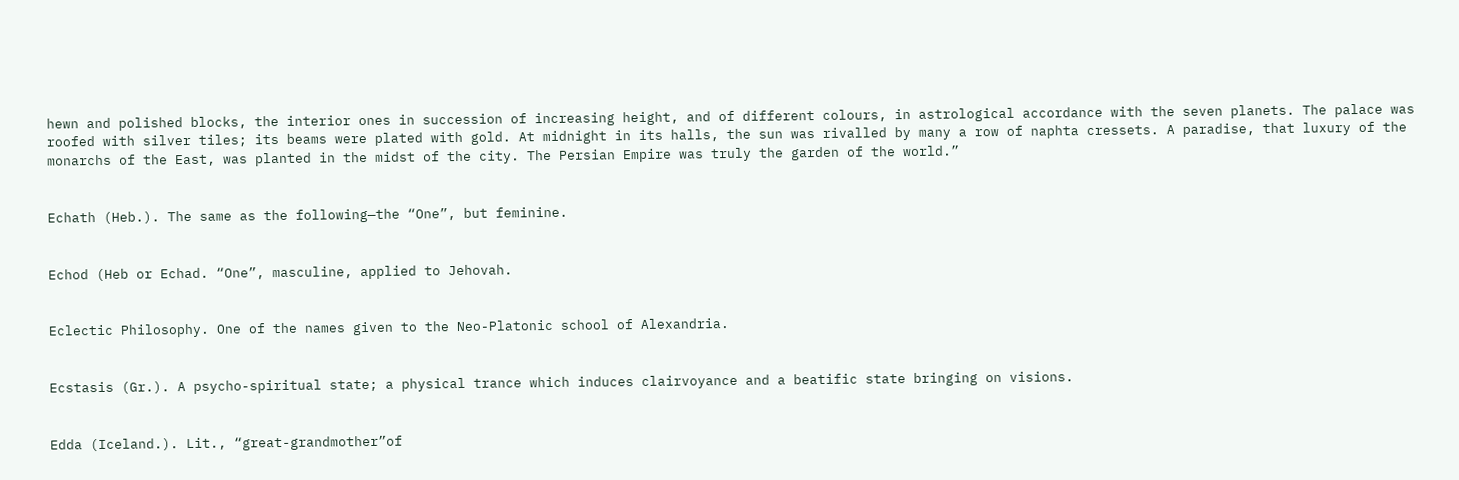hewn and polished blocks, the interior ones in succession of increasing height, and of different colours, in astrological accordance with the seven planets. The palace was roofed with silver tiles; its beams were plated with gold. At midnight in its halls, the sun was rivalled by many a row of naphta cressets. A paradise, that luxury of the monarchs of the East, was planted in the midst of the city. The Persian Empire was truly the garden of the world.”


Echath (Heb.). The same as the following—the “One”, but feminine.


Echod (Heb or Echad. “One”, masculine, applied to Jehovah.


Eclectic Philosophy. One of the names given to the Neo-Platonic school of Alexandria.


Ecstasis (Gr.). A psycho-spiritual state; a physical trance which induces clairvoyance and a beatific state bringing on visions.


Edda (Iceland.). Lit., “great-grandmother”of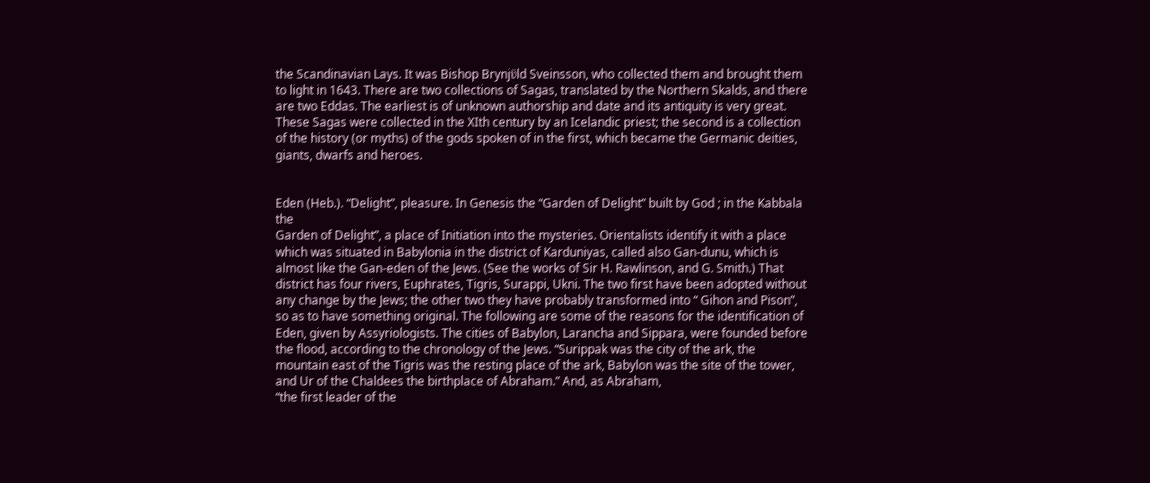the Scandinavian Lays. It was Bishop Brynjϋld Sveinsson, who collected them and brought them to light in 1643. There are two collections of Sagas, translated by the Northern Skalds, and there are two Eddas. The earliest is of unknown authorship and date and its antiquity is very great. These Sagas were collected in the XIth century by an Icelandic priest; the second is a collection of the history (or myths) of the gods spoken of in the first, which became the Germanic deities, giants, dwarfs and heroes.


Eden (Heb.). “Delight”, pleasure. In Genesis the “Garden of Delight” built by God ; in the Kabbala the
Garden of Delight”, a place of Initiation into the mysteries. Orientalists identify it with a place which was situated in Babylonia in the district of Karduniyas, called also Gan-dunu, which is almost like the Gan-eden of the Jews. (See the works of Sir H. Rawlinson, and G. Smith.) That district has four rivers, Euphrates, Tigris, Surappi, Ukni. The two first have been adopted without any change by the Jews; the other two they have probably transformed into “ Gihon and Pison”, so as to have something original. The following are some of the reasons for the identification of Eden, given by Assyriologists. The cities of Babylon, Larancha and Sippara, were founded before the flood, according to the chronology of the Jews. “Surippak was the city of the ark, the mountain east of the Tigris was the resting place of the ark, Babylon was the site of the tower, and Ur of the Chaldees the birthplace of Abraham.” And, as Abraham,
“the first leader of the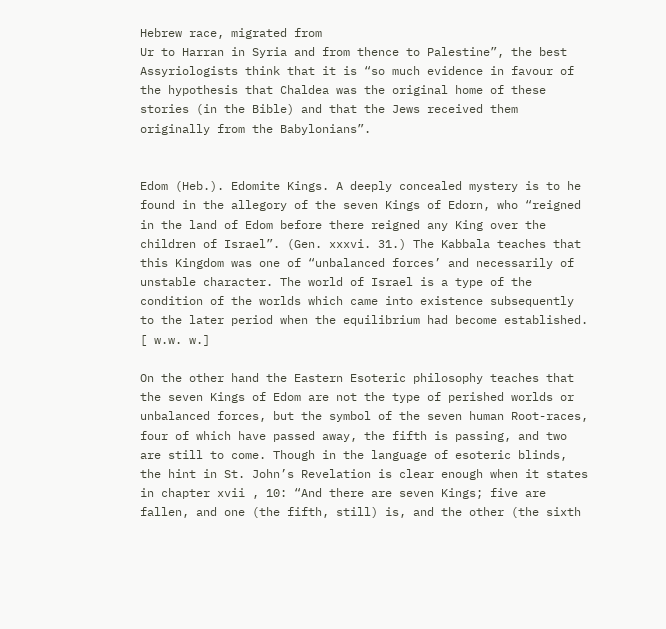Hebrew race, migrated from
Ur to Harran in Syria and from thence to Palestine”, the best Assyriologists think that it is “so much evidence in favour of the hypothesis that Chaldea was the original home of these stories (in the Bible) and that the Jews received them originally from the Babylonians”.


Edom (Heb.). Edomite Kings. A deeply concealed mystery is to he found in the allegory of the seven Kings of Edorn, who “reigned in the land of Edom before there reigned any King over the children of Israel”. (Gen. xxxvi. 31.) The Kabbala teaches that this Kingdom was one of “unbalanced forces’ and necessarily of unstable character. The world of Israel is a type of the condition of the worlds which came into existence subsequently to the later period when the equilibrium had become established. [ w.w. w.]

On the other hand the Eastern Esoteric philosophy teaches that the seven Kings of Edom are not the type of perished worlds or unbalanced forces, but the symbol of the seven human Root-races, four of which have passed away, the fifth is passing, and two are still to come. Though in the language of esoteric blinds, the hint in St. John’s Revelation is clear enough when it states in chapter xvii , 10: “And there are seven Kings; five are fallen, and one (the fifth, still) is, and the other (the sixth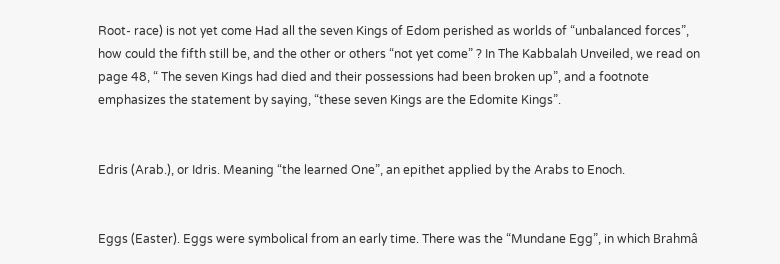Root- race) is not yet come Had all the seven Kings of Edom perished as worlds of “unbalanced forces”, how could the fifth still be, and the other or others “not yet come” ? In The Kabbalah Unveiled, we read on page 48, “ The seven Kings had died and their possessions had been broken up”, and a footnote emphasizes the statement by saying, “these seven Kings are the Edomite Kings”.


Edris (Arab.), or Idris. Meaning “the learned One”, an epithet applied by the Arabs to Enoch.


Eggs (Easter). Eggs were symbolical from an early time. There was the “Mundane Egg”, in which Brahmâ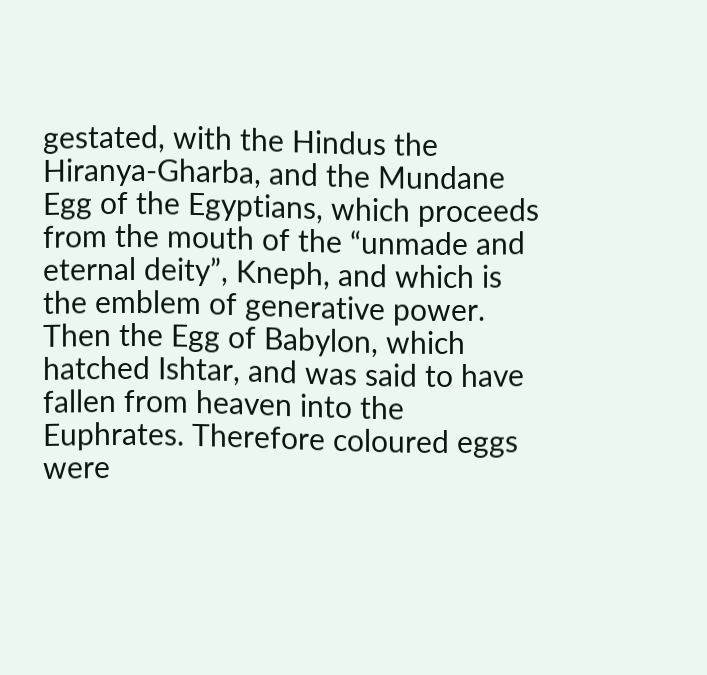gestated, with the Hindus the Hiranya-Gharba, and the Mundane Egg of the Egyptians, which proceeds from the mouth of the “unmade and eternal deity”, Kneph, and which is the emblem of generative power. Then the Egg of Babylon, which hatched Ishtar, and was said to have fallen from heaven into the Euphrates. Therefore coloured eggs were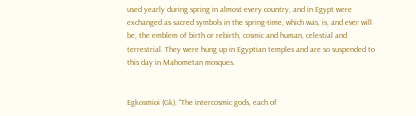used yearly during spring in almost every country, and in Egypt were exchanged as sacred symbols in the spring-time, which was, is, and ever will be, the emblem of birth or rebirth, cosmic and human, celestial and terrestrial. They were hung up in Egyptian temples and are so suspended to this day in Mahometan mosques.


Egkosmioi (Gk). “The intercosmic gods, each of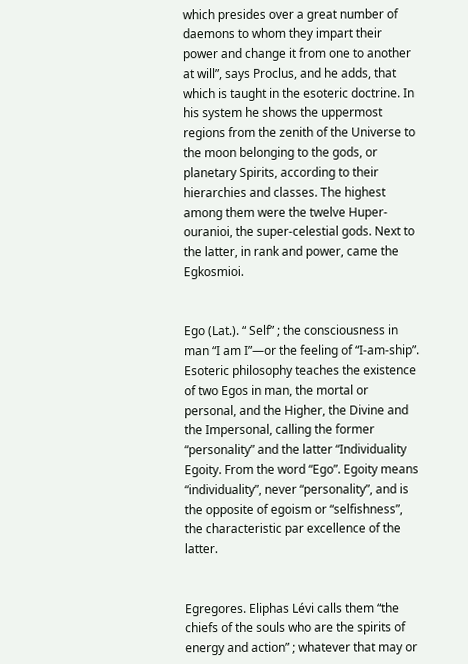which presides over a great number of daemons to whom they impart their power and change it from one to another at will”, says Proclus, and he adds, that which is taught in the esoteric doctrine. In his system he shows the uppermost regions from the zenith of the Universe to the moon belonging to the gods, or planetary Spirits, according to their hierarchies and classes. The highest among them were the twelve Huper-ouranioi, the super-celestial gods. Next to the latter, in rank and power, came the Egkosmioi.


Ego (Lat.). “ Self” ; the consciousness in man “I am I”—or the feeling of “I-am-ship”. Esoteric philosophy teaches the existence of two Egos in man, the mortal or personal, and the Higher, the Divine and the Impersonal, calling the former “personality” and the latter “Individuality Egoity. From the word “Ego”. Egoity means “individuality”, never “personality”, and is the opposite of egoism or “selfishness”, the characteristic par excellence of the latter.


Egregores. Eliphas Lévi calls them “the chiefs of the souls who are the spirits of energy and action” ; whatever that may or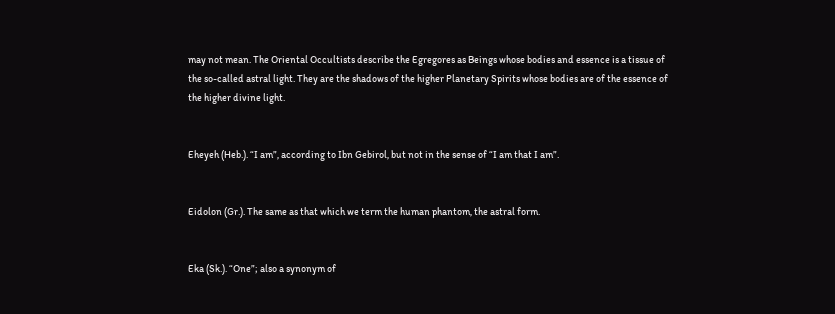may not mean. The Oriental Occultists describe the Egregores as Beings whose bodies and essence is a tissue of the so-called astral light. They are the shadows of the higher Planetary Spirits whose bodies are of the essence of the higher divine light.


Eheyeh (Heb.). “I am”, according to Ibn Gebirol, but not in the sense of “I am that I am”.


Eidolon (Gr.). The same as that which we term the human phantom, the astral form.


Eka (Sk.). “One”; also a synonym of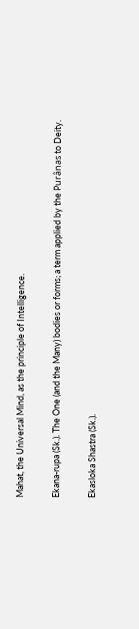Mahat, the Universal Mind, as the principle of Intelligence.


Ekana-rupa (Sk.). The One (and the Many) bodies or forms; a term applied by the Purânas to Deity.


Ekasloka Shastra (Sk.).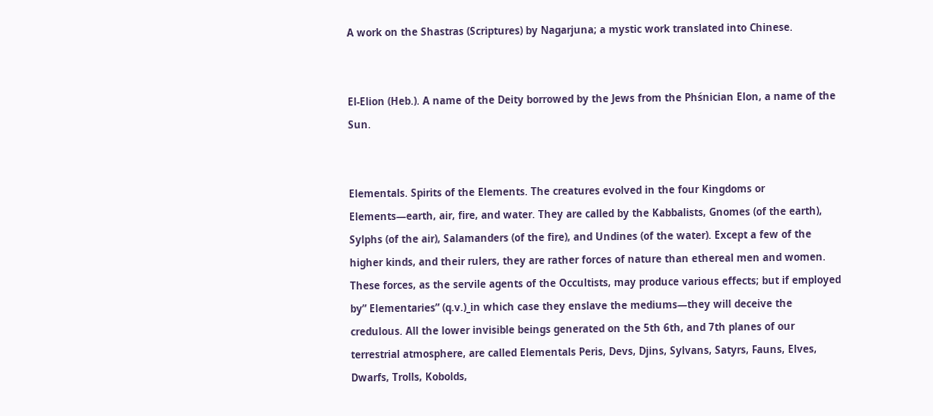A work on the Shastras (Scriptures) by Nagarjuna; a mystic work translated into Chinese.


El-Elion (Heb.). A name of the Deity borrowed by the Jews from the Phśnician Elon, a name of the Sun.


Elementals. Spirits of the Elements. The creatures evolved in the four Kingdoms or Elements—earth, air, fire, and water. They are called by the Kabbalists, Gnomes (of the earth), Sylphs (of the air), Salamanders (of the fire), and Undines (of the water). Except a few of the higher kinds, and their rulers, they are rather forces of nature than ethereal men and women. These forces, as the servile agents of the Occultists, may produce various effects; but if employed by” Elementaries” (q.v.)_in which case they enslave the mediums—they will deceive the credulous. All the lower invisible beings generated on the 5th 6th, and 7th planes of our terrestrial atmosphere, are called Elementals Peris, Devs, Djins, Sylvans, Satyrs, Fauns, Elves, Dwarfs, Trolls, Kobolds,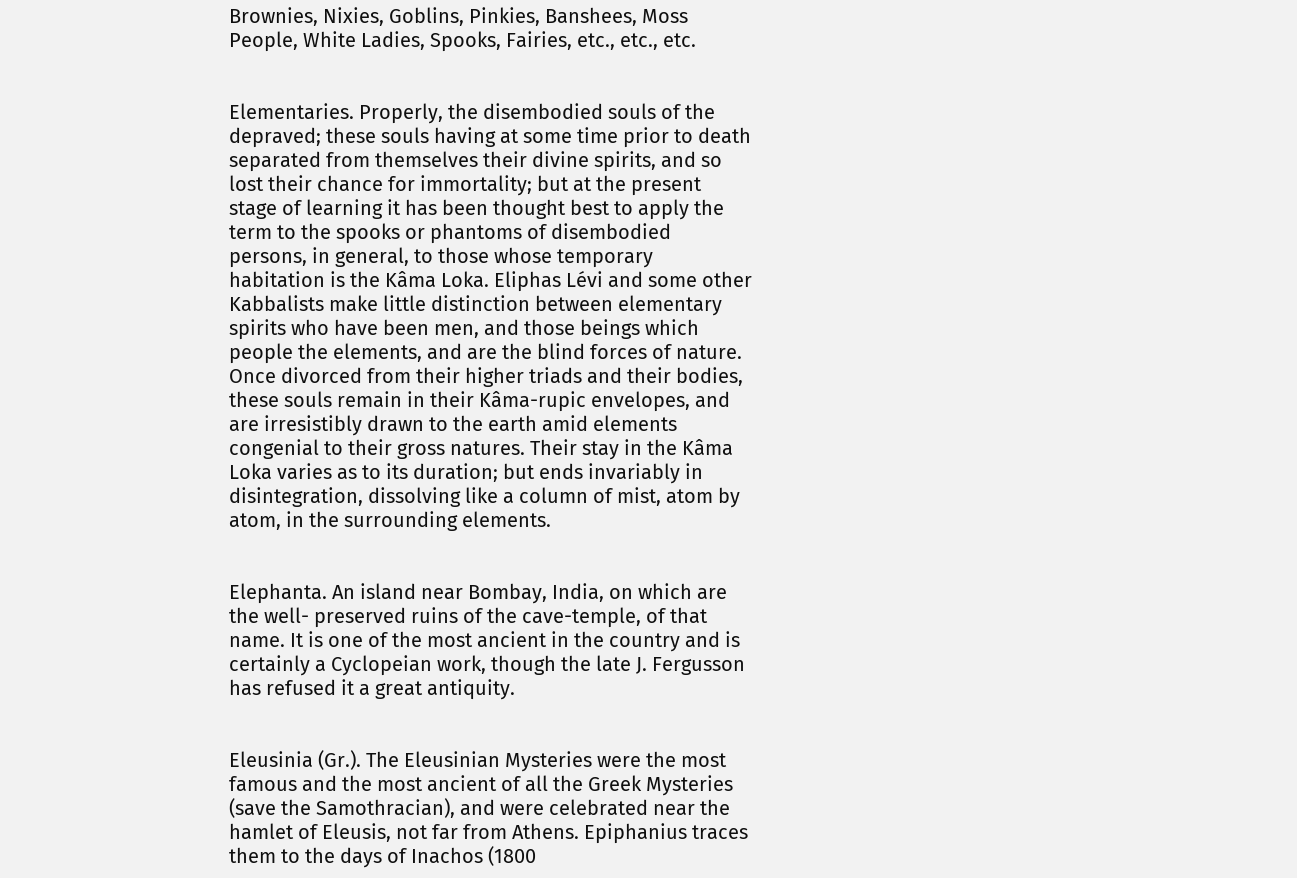Brownies, Nixies, Goblins, Pinkies, Banshees, Moss People, White Ladies, Spooks, Fairies, etc., etc., etc.


Elementaries. Properly, the disembodied souls of the depraved; these souls having at some time prior to death separated from themselves their divine spirits, and so lost their chance for immortality; but at the present stage of learning it has been thought best to apply the term to the spooks or phantoms of disembodied persons, in general, to those whose temporary habitation is the Kâma Loka. Eliphas Lévi and some other Kabbalists make little distinction between elementary spirits who have been men, and those beings which people the elements, and are the blind forces of nature. Once divorced from their higher triads and their bodies, these souls remain in their Kâma-rupic envelopes, and are irresistibly drawn to the earth amid elements congenial to their gross natures. Their stay in the Kâma Loka varies as to its duration; but ends invariably in disintegration, dissolving like a column of mist, atom by atom, in the surrounding elements.


Elephanta. An island near Bombay, India, on which are the well- preserved ruins of the cave-temple, of that name. It is one of the most ancient in the country and is certainly a Cyclopeian work, though the late J. Fergusson has refused it a great antiquity.


Eleusinia (Gr.). The Eleusinian Mysteries were the most famous and the most ancient of all the Greek Mysteries (save the Samothracian), and were celebrated near the hamlet of Eleusis, not far from Athens. Epiphanius traces them to the days of Inachos (1800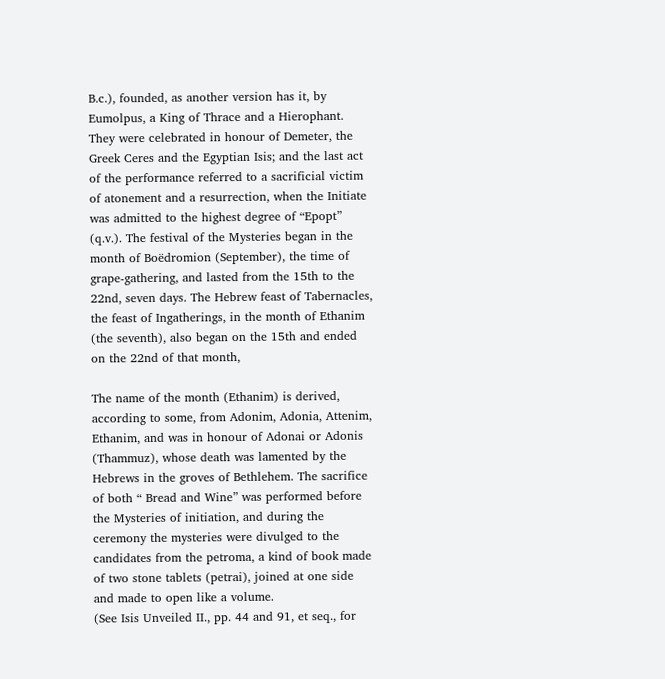B.c.), founded, as another version has it, by Eumolpus, a King of Thrace and a Hierophant. They were celebrated in honour of Demeter, the Greek Ceres and the Egyptian Isis; and the last act of the performance referred to a sacrificial victim of atonement and a resurrection, when the Initiate was admitted to the highest degree of “Epopt” (q.v.). The festival of the Mysteries began in the month of Boëdromion (September), the time of grape-gathering, and lasted from the 15th to the 22nd, seven days. The Hebrew feast of Tabernacles, the feast of Ingatherings, in the month of Ethanim (the seventh), also began on the 15th and ended on the 22nd of that month,

The name of the month (Ethanim) is derived, according to some, from Adonim, Adonia, Attenim, Ethanim, and was in honour of Adonai or Adonis (Thammuz), whose death was lamented by the Hebrews in the groves of Bethlehem. The sacrifice of both “ Bread and Wine” was performed before the Mysteries of initiation, and during the ceremony the mysteries were divulged to the candidates from the petroma, a kind of book made of two stone tablets (petrai), joined at one side and made to open like a volume.
(See Isis Unveiled II., pp. 44 and 91, et seq., for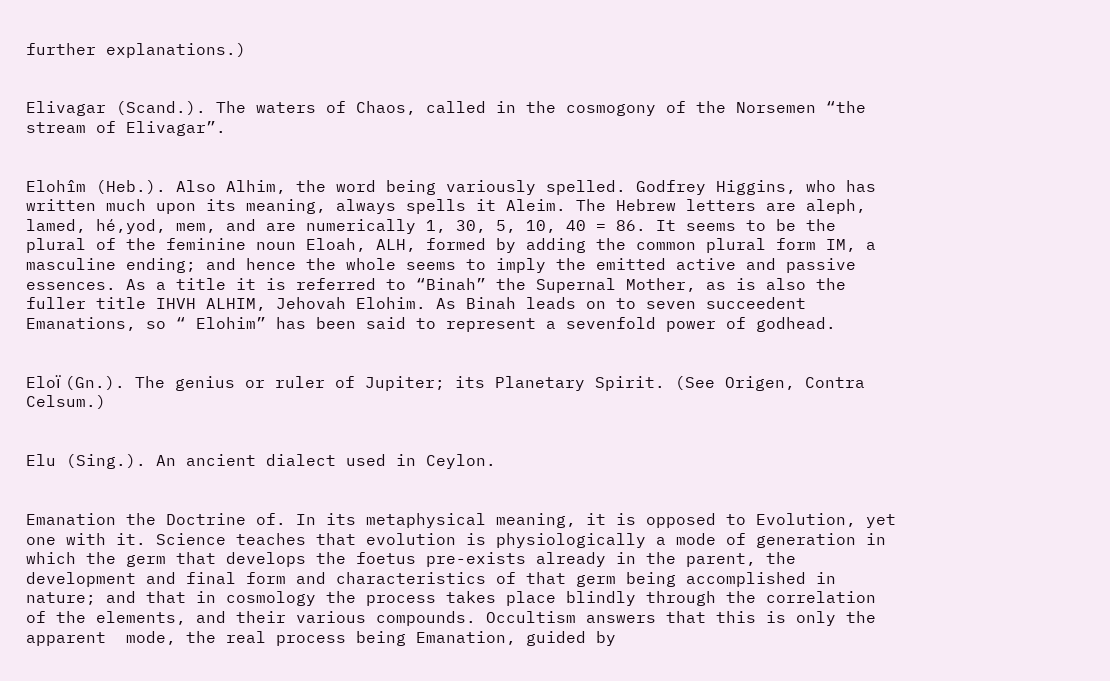further explanations.)


Elivagar (Scand.). The waters of Chaos, called in the cosmogony of the Norsemen “the stream of Elivagar”.


Elohîm (Heb.). Also Alhim, the word being variously spelled. Godfrey Higgins, who has written much upon its meaning, always spells it Aleim. The Hebrew letters are aleph, lamed, hé,yod, mem, and are numerically 1, 30, 5, 10, 40 = 86. It seems to be the plural of the feminine noun Eloah, ALH, formed by adding the common plural form IM, a masculine ending; and hence the whole seems to imply the emitted active and passive essences. As a title it is referred to “Binah” the Supernal Mother, as is also the fuller title IHVH ALHIM, Jehovah Elohim. As Binah leads on to seven succeedent Emanations, so “ Elohim” has been said to represent a sevenfold power of godhead.


Eloї (Gn.). The genius or ruler of Jupiter; its Planetary Spirit. (See Origen, Contra Celsum.)


Elu (Sing.). An ancient dialect used in Ceylon.


Emanation the Doctrine of. In its metaphysical meaning, it is opposed to Evolution, yet one with it. Science teaches that evolution is physiologically a mode of generation in which the germ that develops the foetus pre-exists already in the parent, the development and final form and characteristics of that germ being accomplished in nature; and that in cosmology the process takes place blindly through the correlation of the elements, and their various compounds. Occultism answers that this is only the apparent  mode, the real process being Emanation, guided by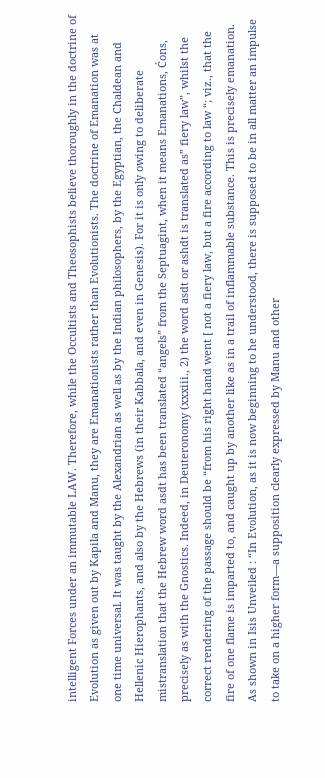intelligent Forces under an immutable LAW. Therefore, while the Occultists and Theosophists believe thoroughly in the doctrine of Evolution as given out by Kapila and Manu, they are Emanationists rather than Evolutionists. The doctrine of Emanation was at one time universal. It was taught by the Alexandrian as well as by the Indian philosophers, by the Egyptian, the Chaldean and Hellenic Hierophants, and also by the Hebrews (in their Kabbala, and even in Genesis). For it is only owing to deliberate mistranslation that the Hebrew word asdt has been translated “angels” from the Septuagint, when it means Emanations, Ćons, precisely as with the Gnostics. Indeed, in Deuteronomy (xxxiii., 2) the word asdt or ashdt is translated as” fiery law”, whilst the correct rendering of the passage should be “from his right hand went [ not a fiery law, but a fire according to law “; viz., that the fire of one flame is imparted to, and caught up by another like as in a trail of inflammable substance. This is precisely emanation. As shown in Isis Unveiled : “In Evolution, as it is now beginning to he understood, there is supposed to be in all matter an impulse to take on a higher form—a supposition clearly expressed by Manu and other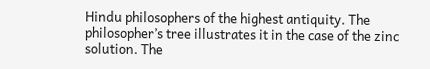Hindu philosophers of the highest antiquity. The philosopher’s tree illustrates it in the case of the zinc solution. The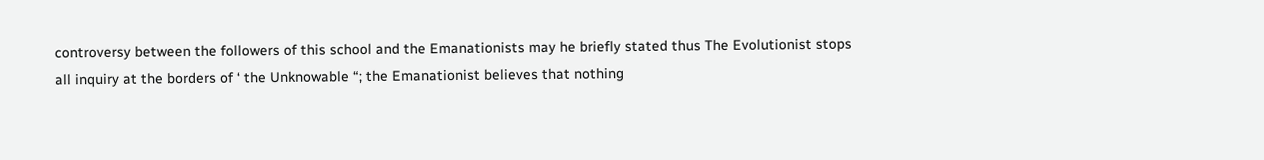controversy between the followers of this school and the Emanationists may he briefly stated thus The Evolutionist stops all inquiry at the borders of ‘ the Unknowable “; the Emanationist believes that nothing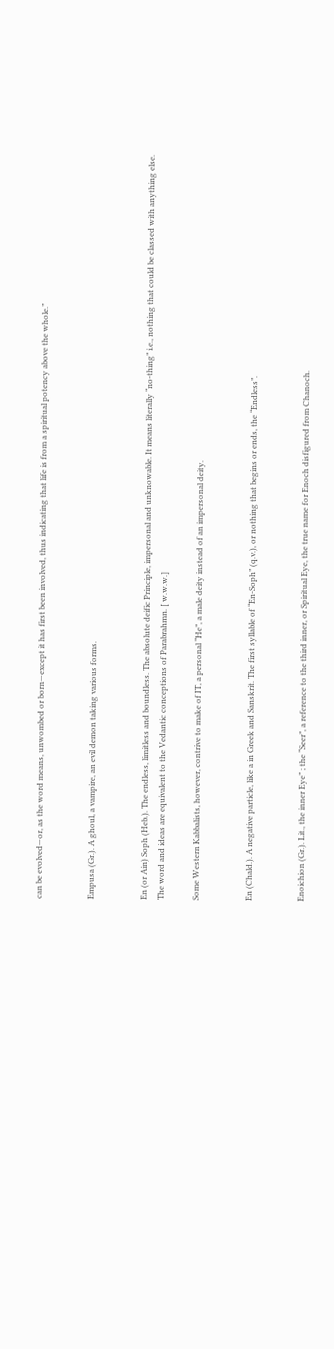can be evolved—or, as the word means, unwombed or born—except it has first been involved, thus indicating that life is from a spiritual potency above the whole.”


Empusa (Gr.). A ghoul, a vampire, an evil demon taking various forms.


En (or Ain) Soph (Heb.). The endless, limitless and boundless. The absolute deific Principle, impersonal and unknowable. It means literally “no-thing” i.e., nothing that could be classed with anything else. The word and ideas are equivalent to the Vedantic conceptions of Parabrahmn. [ w.w.w.]

Some Western Kabbalists, however, contrive to make of IT, a personal “He”, a male deity instead of an impersonal deity.


En (Chald.). A negative particle, like a in Greek and Sanskrit. The first syllable of “En-Soph” (q.v.), or nothing that begins or ends, the “Endless”.


Enoichion (Gr.). Lit., the inner Eye” ; the “Seer”, a reference to the third inner, or Spiritual Eye, the true name for Enoch disfigured from Chanoch.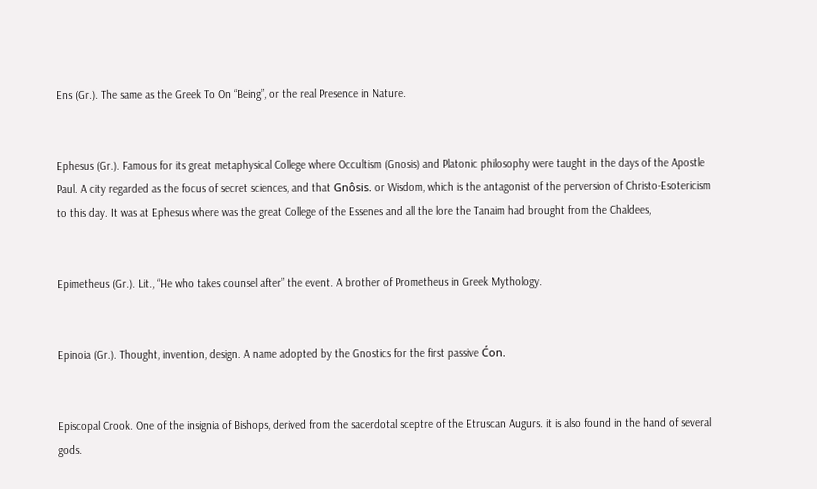Ens (Gr.). The same as the Greek To On “Being”, or the real Presence in Nature.


Ephesus (Gr.). Famous for its great metaphysical College where Occultism (Gnosis) and Platonic philosophy were taught in the days of the Apostle Paul. A city regarded as the focus of secret sciences, and that Gnôsis. or Wisdom, which is the antagonist of the perversion of Christo-Esotericism to this day. It was at Ephesus where was the great College of the Essenes and all the lore the Tanaim had brought from the Chaldees,


Epimetheus (Gr.). Lit., “He who takes counsel after” the event. A brother of Prometheus in Greek Mythology.


Epinoia (Gr.). Thought, invention, design. A name adopted by the Gnostics for the first passive Ćon.


Episcopal Crook. One of the insignia of Bishops, derived from the sacerdotal sceptre of the Etruscan Augurs. it is also found in the hand of several gods.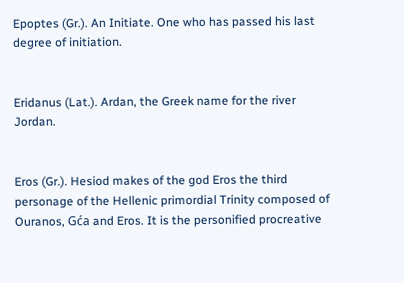Epoptes (Gr.). An Initiate. One who has passed his last degree of initiation.


Eridanus (Lat.). Ardan, the Greek name for the river Jordan.


Eros (Gr.). Hesiod makes of the god Eros the third personage of the Hellenic primordial Trinity composed of Ouranos, Gća and Eros. It is the personified procreative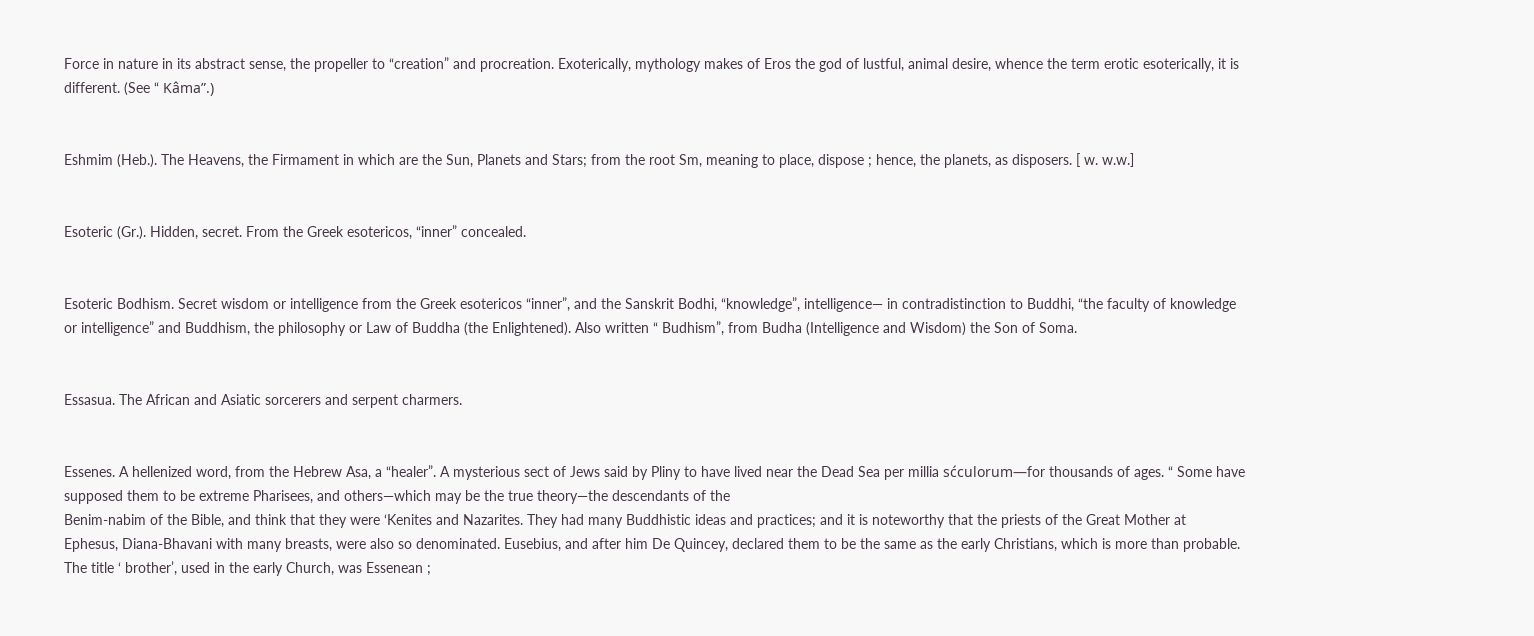Force in nature in its abstract sense, the propeller to “creation” and procreation. Exoterically, mythology makes of Eros the god of lustful, animal desire, whence the term erotic esoterically, it is different. (See “ Kâma”.)


Eshmim (Heb.). The Heavens, the Firmament in which are the Sun, Planets and Stars; from the root Sm, meaning to place, dispose ; hence, the planets, as disposers. [ w. w.w.]


Esoteric (Gr.). Hidden, secret. From the Greek esotericos, “inner” concealed.


Esoteric Bodhism. Secret wisdom or intelligence from the Greek esotericos “inner”, and the Sanskrit Bodhi, “knowledge”, intelligence— in contradistinction to Buddhi, “the faculty of knowledge or intelligence” and Buddhism, the philosophy or Law of Buddha (the Enlightened). Also written “ Budhism”, from Budha (Intelligence and Wisdom) the Son of Soma.


Essasua. The African and Asiatic sorcerers and serpent charmers.


Essenes. A hellenized word, from the Hebrew Asa, a “healer”. A mysterious sect of Jews said by Pliny to have lived near the Dead Sea per millia sćculorum—for thousands of ages. “ Some have supposed them to be extreme Pharisees, and others—which may be the true theory—the descendants of the
Benim-nabim of the Bible, and think that they were ‘Kenites and Nazarites. They had many Buddhistic ideas and practices; and it is noteworthy that the priests of the Great Mother at
Ephesus, Diana-Bhavani with many breasts, were also so denominated. Eusebius, and after him De Quincey, declared them to be the same as the early Christians, which is more than probable. The title ‘ brother’, used in the early Church, was Essenean ;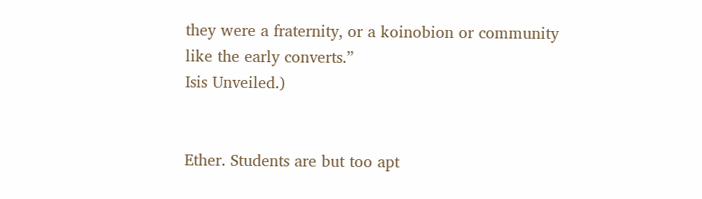they were a fraternity, or a koinobion or community like the early converts.”
Isis Unveiled.)


Ether. Students are but too apt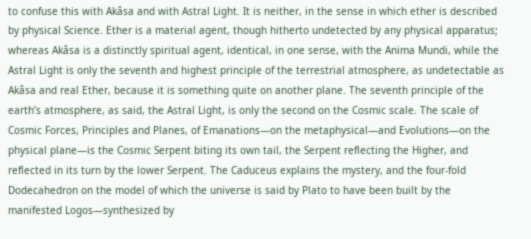to confuse this with Akâsa and with Astral Light. It is neither, in the sense in which ether is described by physical Science. Ether is a material agent, though hitherto undetected by any physical apparatus; whereas Akâsa is a distinctly spiritual agent, identical, in one sense, with the Anima Mundi, while the Astral Light is only the seventh and highest principle of the terrestrial atmosphere, as undetectable as Akâsa and real Ether, because it is something quite on another plane. The seventh principle of the earth’s atmosphere, as said, the Astral Light, is only the second on the Cosmic scale. The scale of Cosmic Forces, Principles and Planes, of Emanations—on the metaphysical—and Evolutions—on the physical plane—is the Cosmic Serpent biting its own tail, the Serpent reflecting the Higher, and reflected in its turn by the lower Serpent. The Caduceus explains the mystery, and the four-fold Dodecahedron on the model of which the universe is said by Plato to have been built by the manifested Logos—synthesized by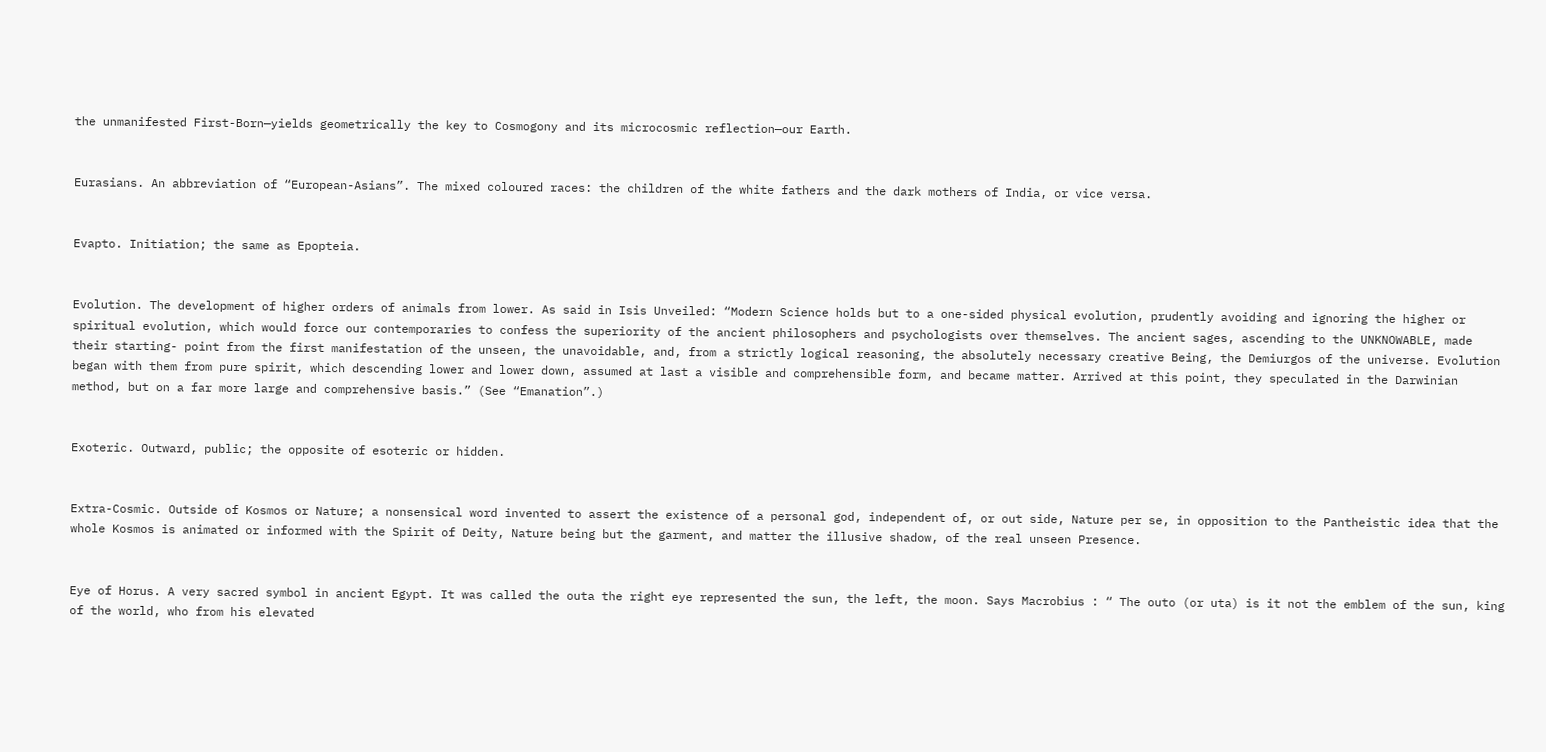the unmanifested First-Born—yields geometrically the key to Cosmogony and its microcosmic reflection—our Earth.


Eurasians. An abbreviation of “European-Asians”. The mixed coloured races: the children of the white fathers and the dark mothers of India, or vice versa.


Evapto. Initiation; the same as Epopteia.


Evolution. The development of higher orders of animals from lower. As said in Isis Unveiled: “Modern Science holds but to a one-sided physical evolution, prudently avoiding and ignoring the higher or spiritual evolution, which would force our contemporaries to confess the superiority of the ancient philosophers and psychologists over themselves. The ancient sages, ascending to the UNKNOWABLE, made their starting- point from the first manifestation of the unseen, the unavoidable, and, from a strictly logical reasoning, the absolutely necessary creative Being, the Demiurgos of the universe. Evolution began with them from pure spirit, which descending lower and lower down, assumed at last a visible and comprehensible form, and became matter. Arrived at this point, they speculated in the Darwinian method, but on a far more large and comprehensive basis.” (See “Emanation”.)


Exoteric. Outward, public; the opposite of esoteric or hidden.


Extra-Cosmic. Outside of Kosmos or Nature; a nonsensical word invented to assert the existence of a personal god, independent of, or out side, Nature per se, in opposition to the Pantheistic idea that the whole Kosmos is animated or informed with the Spirit of Deity, Nature being but the garment, and matter the illusive shadow, of the real unseen Presence.


Eye of Horus. A very sacred symbol in ancient Egypt. It was called the outa the right eye represented the sun, the left, the moon. Says Macrobius : “ The outo (or uta) is it not the emblem of the sun, king of the world, who from his elevated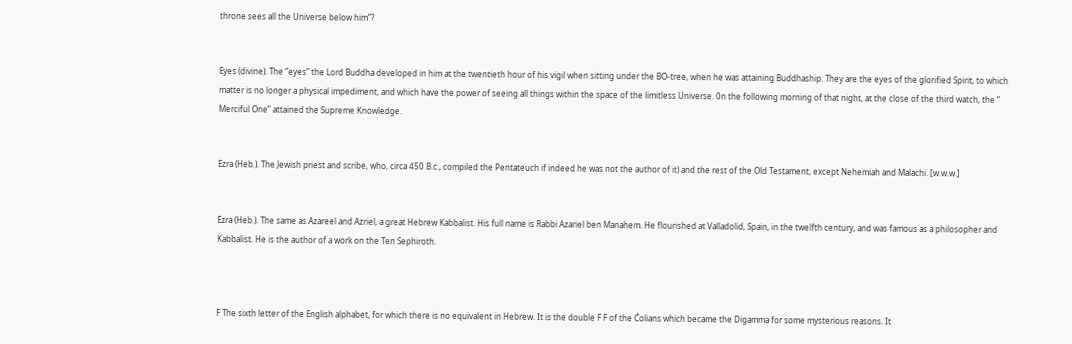throne sees all the Universe below him”?


Eyes (divine). The “eyes” the Lord Buddha developed in him at the twentieth hour of his vigil when sitting under the BO-tree, when he was attaining Buddhaship. They are the eyes of the glorified Spirit, to which matter is no longer a physical impediment, and which have the power of seeing all things within the space of the limitless Universe. 0n the following morning of that night, at the close of the third watch, the “ Merciful One” attained the Supreme Knowledge.


Ezra (Heb.). The Jewish priest and scribe, who, circa 450 B.c., compiled the Pentateuch if indeed he was not the author of it) and the rest of the Old Testament, except Nehemiah and Malachi. [w.w.w.]


Ezra (Heb.). The same as Azareel and Azriel, a great Hebrew Kabbalist. His full name is Rabbi Azariel ben Manahem. He flourished at Valladolid, Spain, in the twelfth century, and was famous as a philosopher and Kabbalist. He is the author of a work on the Ten Sephiroth.



F The sixth letter of the English alphabet, for which there is no equivalent in Hebrew. It is the double F F of the Ćolians which became the Digamma for some mysterious reasons. It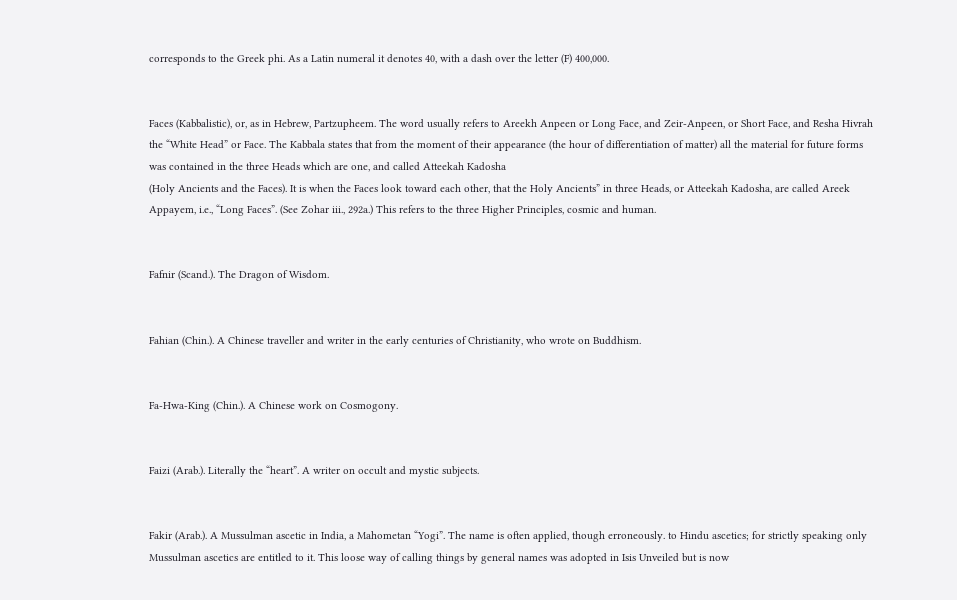corresponds to the Greek phi. As a Latin numeral it denotes 40, with a dash over the letter (F) 400,000.


Faces (Kabbalistic), or, as in Hebrew, Partzupheem. The word usually refers to Areekh Anpeen or Long Face, and Zeir-Anpeen, or Short Face, and Resha Hivrah the “White Head” or Face. The Kabbala states that from the moment of their appearance (the hour of differentiation of matter) all the material for future forms was contained in the three Heads which are one, and called Atteekah Kadosha
(Holy Ancients and the Faces). It is when the Faces look toward each other, that the Holy Ancients” in three Heads, or Atteekah Kadosha, are called Areek Appayem, i.e., “Long Faces”. (See Zohar iii., 292a.) This refers to the three Higher Principles, cosmic and human.


Fafnir (Scand.). The Dragon of Wisdom.


Fahian (Chin.). A Chinese traveller and writer in the early centuries of Christianity, who wrote on Buddhism.


Fa-Hwa-King (Chin.). A Chinese work on Cosmogony.


Faizi (Arab.). Literally the “heart”. A writer on occult and mystic subjects.


Fakir (Arab.). A Mussulman ascetic in India, a Mahometan “Yogi”. The name is often applied, though erroneously. to Hindu ascetics; for strictly speaking only Mussulman ascetics are entitled to it. This loose way of calling things by general names was adopted in Isis Unveiled but is now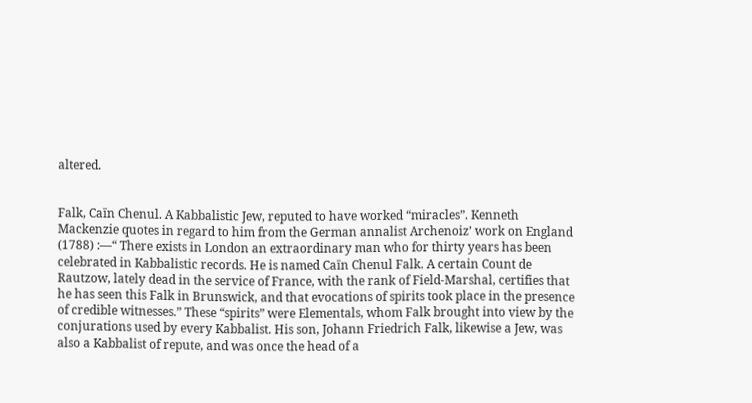altered.


Falk, Caїn Chenul. A Kabbalistic Jew, reputed to have worked “miracles”. Kenneth Mackenzie quotes in regard to him from the German annalist Archenoiz’ work on England (1788) :—“ There exists in London an extraordinary man who for thirty years has been celebrated in Kabbalistic records. He is named Caїn Chenul Falk. A certain Count de Rautzow, lately dead in the service of France, with the rank of Field-Marshal, certifies that he has seen this Falk in Brunswick, and that evocations of spirits took place in the presence of credible witnesses.” These “spirits” were Elementals, whom Falk brought into view by the conjurations used by every Kabbalist. His son, Johann Friedrich Falk, likewise a Jew, was also a Kabbalist of repute, and was once the head of a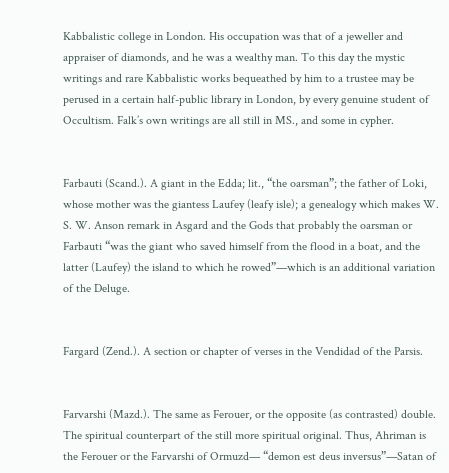Kabbalistic college in London. His occupation was that of a jeweller and appraiser of diamonds, and he was a wealthy man. To this day the mystic writings and rare Kabbalistic works bequeathed by him to a trustee may be perused in a certain half-public library in London, by every genuine student of Occultism. Falk’s own writings are all still in MS., and some in cypher.


Farbauti (Scand.). A giant in the Edda; lit., “the oarsman”; the father of Loki, whose mother was the giantess Laufey (leafy isle); a genealogy which makes W. S. W. Anson remark in Asgard and the Gods that probably the oarsman or Farbauti “was the giant who saved himself from the flood in a boat, and the latter (Laufey) the island to which he rowed”—which is an additional variation of the Deluge.


Fargard (Zend.). A section or chapter of verses in the Vendidad of the Parsis.


Farvarshi (Mazd.). The same as Ferouer, or the opposite (as contrasted) double. The spiritual counterpart of the still more spiritual original. Thus, Ahriman is the Ferouer or the Farvarshi of Ormuzd— “demon est deus inversus”—Satan of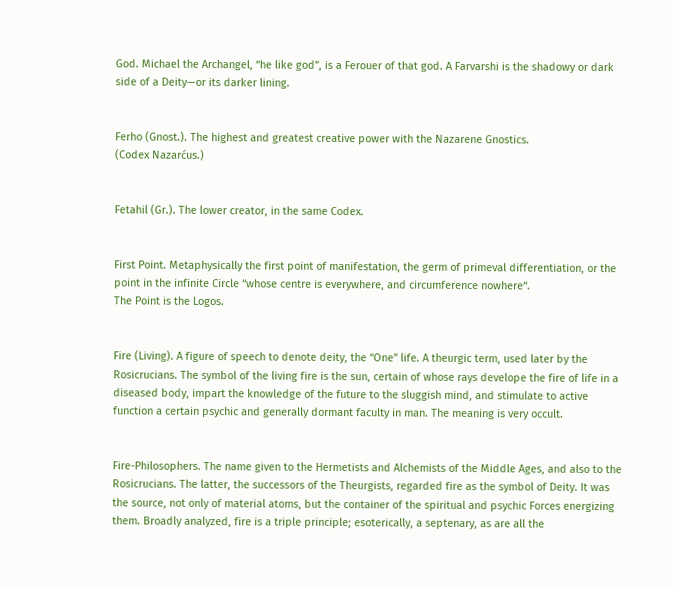God. Michael the Archangel, “he like god”, is a Ferouer of that god. A Farvarshi is the shadowy or dark side of a Deity—or its darker lining.


Ferho (Gnost.). The highest and greatest creative power with the Nazarene Gnostics.
(Codex Nazarćus.)


Fetahil (Gr.). The lower creator, in the same Codex.


First Point. Metaphysically the first point of manifestation, the germ of primeval differentiation, or the point in the infinite Circle “whose centre is everywhere, and circumference nowhere“.
The Point is the Logos.


Fire (Living). A figure of speech to denote deity, the “One” life. A theurgic term, used later by the Rosicrucians. The symbol of the living fire is the sun, certain of whose rays develope the fire of life in a diseased body, impart the knowledge of the future to the sluggish mind, and stimulate to active function a certain psychic and generally dormant faculty in man. The meaning is very occult.


Fire-Philosophers. The name given to the Hermetists and Alchemists of the Middle Ages, and also to the Rosicrucians. The latter, the successors of the Theurgists, regarded fire as the symbol of Deity. It was the source, not only of material atoms, but the container of the spiritual and psychic Forces energizing them. Broadly analyzed, fire is a triple principle; esoterically, a septenary, as are all the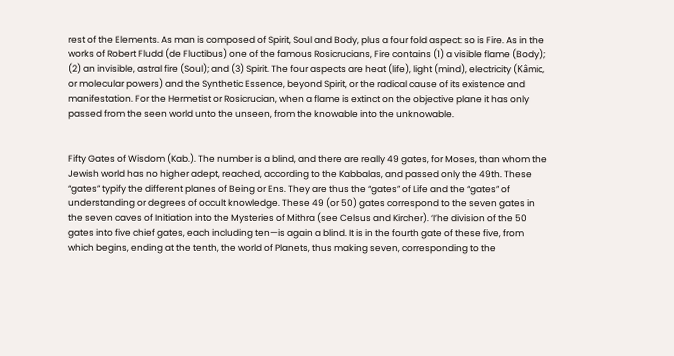rest of the Elements. As man is composed of Spirit, Soul and Body, plus a four fold aspect: so is Fire. As in the works of Robert Fludd (de Fluctibus) one of the famous Rosicrucians, Fire contains (1) a visible flame (Body); (2) an invisible, astral fire (Soul); and (3) Spirit. The four aspects are heat (life), light (mind), electricity (Kâmic, or molecular powers) and the Synthetic Essence, beyond Spirit, or the radical cause of its existence and manifestation. For the Hermetist or Rosicrucian, when a flame is extinct on the objective plane it has only passed from the seen world unto the unseen, from the knowable into the unknowable.


Fifty Gates of Wisdom (Kab.). The number is a blind, and there are really 49 gates, for Moses, than whom the Jewish world has no higher adept, reached, according to the Kabbalas, and passed only the 49th. These “gates” typify the different planes of Being or Ens. They are thus the “gates” of Life and the “gates” of understanding or degrees of occult knowledge. These 49 (or 50) gates correspond to the seven gates in the seven caves of Initiation into the Mysteries of Mithra (see Celsus and Kircher). ‘I’he division of the 50 gates into five chief gates, each including ten—is again a blind. It is in the fourth gate of these five, from which begins, ending at the tenth, the world of Planets, thus making seven, corresponding to the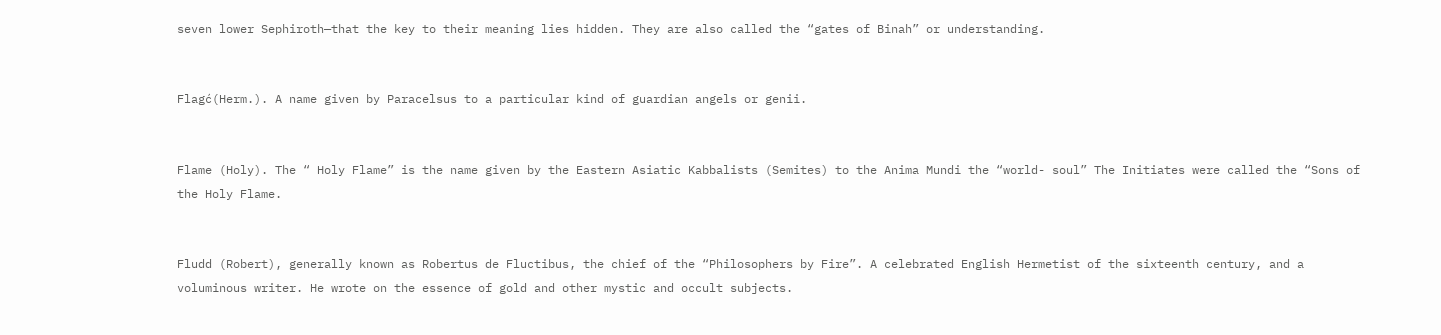seven lower Sephiroth—that the key to their meaning lies hidden. They are also called the “gates of Binah” or understanding.


Flagć(Herm.). A name given by Paracelsus to a particular kind of guardian angels or genii.


Flame (Holy). The “ Holy Flame” is the name given by the Eastern Asiatic Kabbalists (Semites) to the Anima Mundi the “world- soul” The Initiates were called the “Sons of the Holy Flame.


Fludd (Robert), generally known as Robertus de Fluctibus, the chief of the “Philosophers by Fire”. A celebrated English Hermetist of the sixteenth century, and a voluminous writer. He wrote on the essence of gold and other mystic and occult subjects.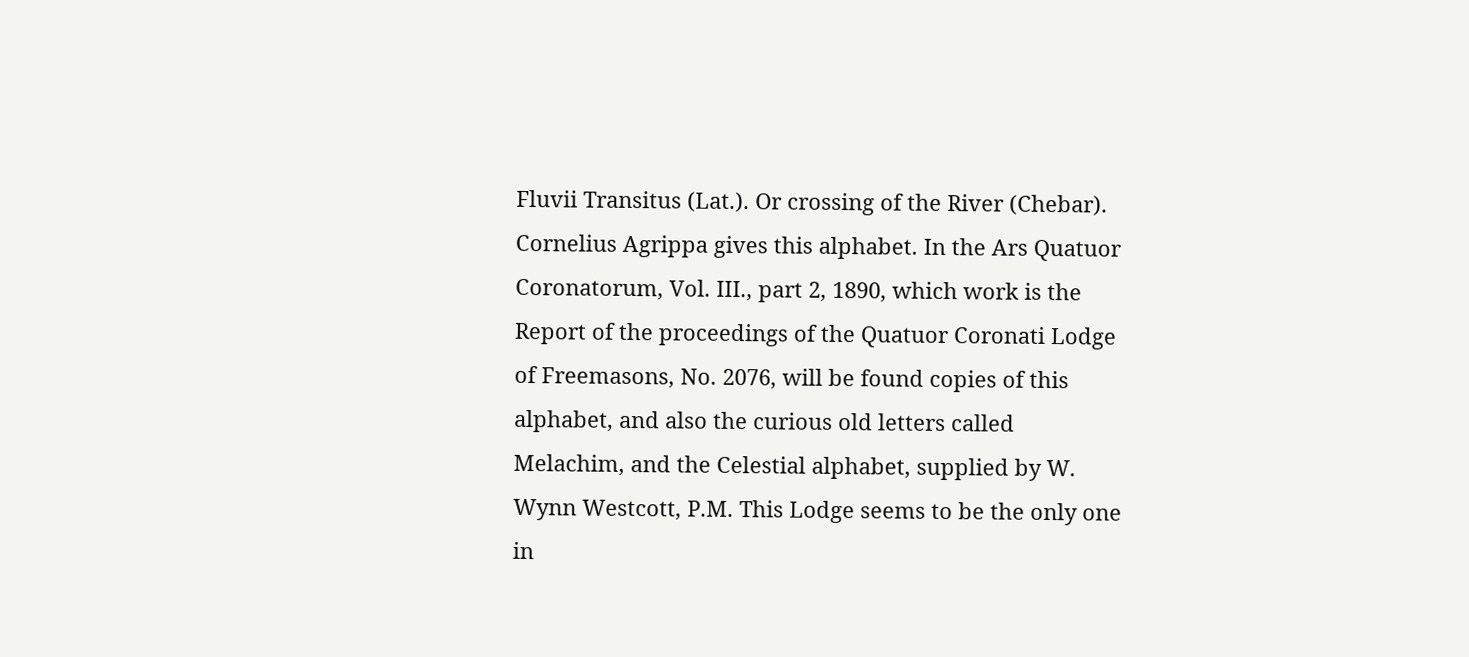Fluvii Transitus (Lat.). Or crossing of the River (Chebar). Cornelius Agrippa gives this alphabet. In the Ars Quatuor Coronatorum, Vol. III., part 2, 1890, which work is the Report of the proceedings of the Quatuor Coronati Lodge of Freemasons, No. 2076, will be found copies of this alphabet, and also the curious old letters called Melachim, and the Celestial alphabet, supplied by W. Wynn Westcott, P.M. This Lodge seems to be the only one in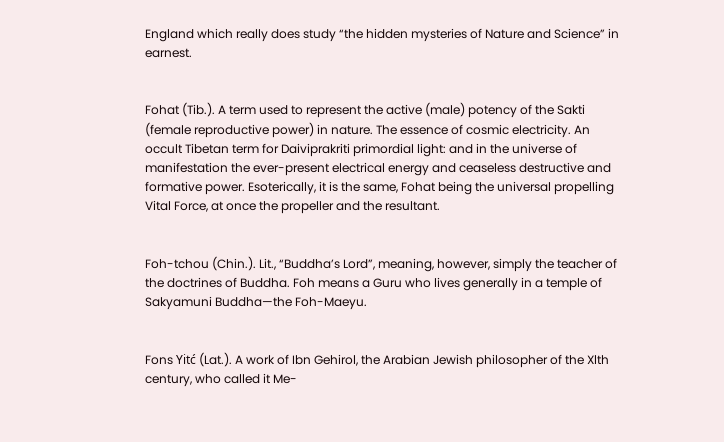England which really does study “the hidden mysteries of Nature and Science” in earnest.


Fohat (Tib.). A term used to represent the active (male) potency of the Sakti (female reproductive power) in nature. The essence of cosmic electricity. An occult Tibetan term for Daiviprakriti primordial light: and in the universe of manifestation the ever-present electrical energy and ceaseless destructive and formative power. Esoterically, it is the same, Fohat being the universal propelling Vital Force, at once the propeller and the resultant.


Foh-tchou (Chin.). Lit., “Buddha’s Lord”, meaning, however, simply the teacher of the doctrines of Buddha. Foh means a Guru who lives generally in a temple of Sakyamuni Buddha—the Foh-Maeyu.


Fons Yitć (Lat.). A work of Ibn Gehirol, the Arabian Jewish philosopher of the Xlth century, who called it Me-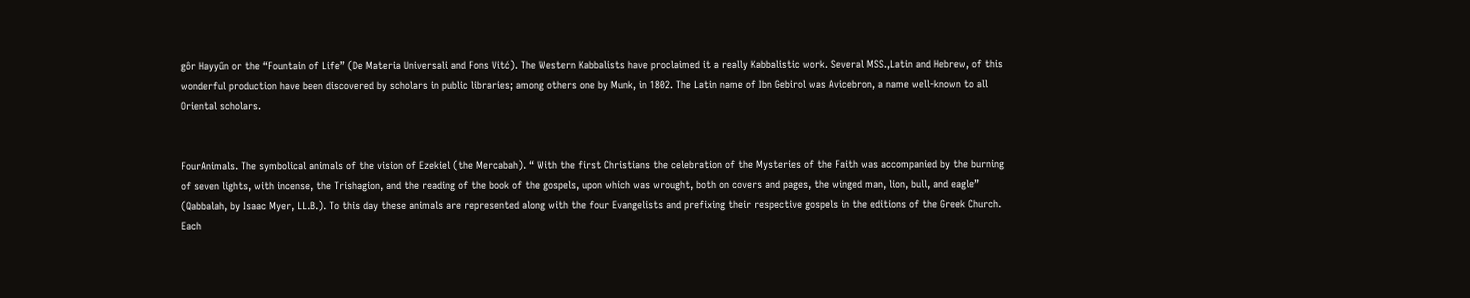gôr Hayyűn or the “Fountain of Life” (De Materia Universali and Fons Vitć). The Western Kabbalists have proclaimed it a really Kabbalistic work. Several MSS.,Latin and Hebrew, of this wonderful production have been discovered by scholars in public libraries; among others one by Munk, in 1802. The Latin name of Ibn Gebirol was Avicebron, a name well-known to all Oriental scholars.


FourAnimals. The symbolical animals of the vision of Ezekiel (the Mercabah). “ With the first Christians the celebration of the Mysteries of the Faith was accompanied by the burning of seven lights, with incense, the Trishagion, and the reading of the book of the gospels, upon which was wrought, both on covers and pages, the winged man, lion, bull, and eagle” (Qabbalah, by Isaac Myer, LL.B.). To this day these animals are represented along with the four Evangelists and prefixing their respective gospels in the editions of the Greek Church. Each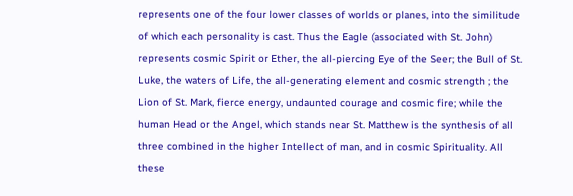represents one of the four lower classes of worlds or planes, into the similitude of which each personality is cast. Thus the Eagle (associated with St. John) represents cosmic Spirit or Ether, the all-piercing Eye of the Seer; the Bull of St. Luke, the waters of Life, the all-generating element and cosmic strength ; the Lion of St. Mark, fierce energy, undaunted courage and cosmic fire; while the human Head or the Angel, which stands near St. Matthew is the synthesis of all three combined in the higher Intellect of man, and in cosmic Spirituality. All these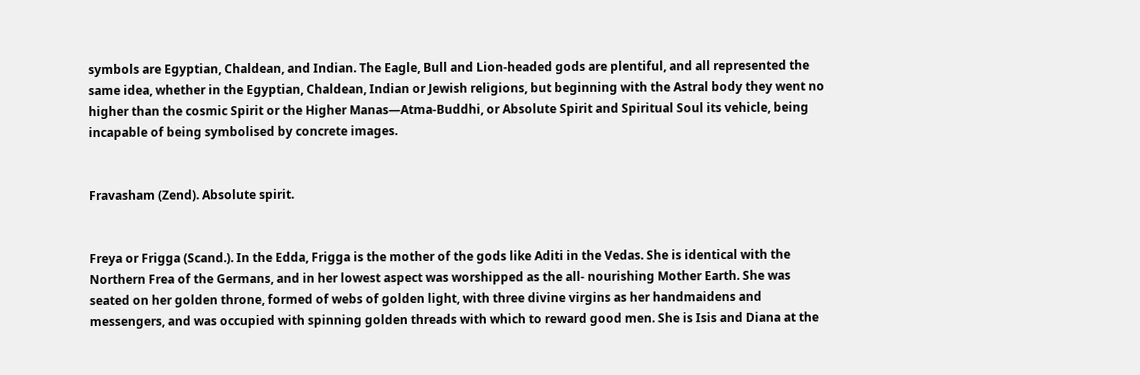symbols are Egyptian, Chaldean, and Indian. The Eagle, Bull and Lion-headed gods are plentiful, and all represented the same idea, whether in the Egyptian, Chaldean, Indian or Jewish religions, but beginning with the Astral body they went no higher than the cosmic Spirit or the Higher Manas—Atma-Buddhi, or Absolute Spirit and Spiritual Soul its vehicle, being incapable of being symbolised by concrete images.


Fravasham (Zend). Absolute spirit.


Freya or Frigga (Scand.). In the Edda, Frigga is the mother of the gods like Aditi in the Vedas. She is identical with the Northern Frea of the Germans, and in her lowest aspect was worshipped as the all- nourishing Mother Earth. She was seated on her golden throne, formed of webs of golden light, with three divine virgins as her handmaidens and messengers, and was occupied with spinning golden threads with which to reward good men. She is Isis and Diana at the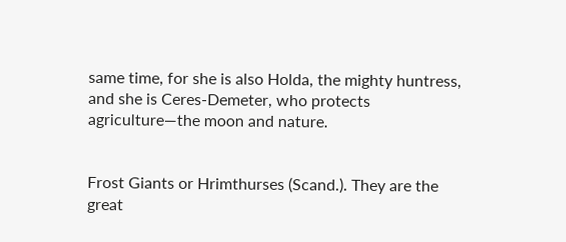same time, for she is also Holda, the mighty huntress, and she is Ceres-Demeter, who protects agriculture—the moon and nature.


Frost Giants or Hrimthurses (Scand.). They are the great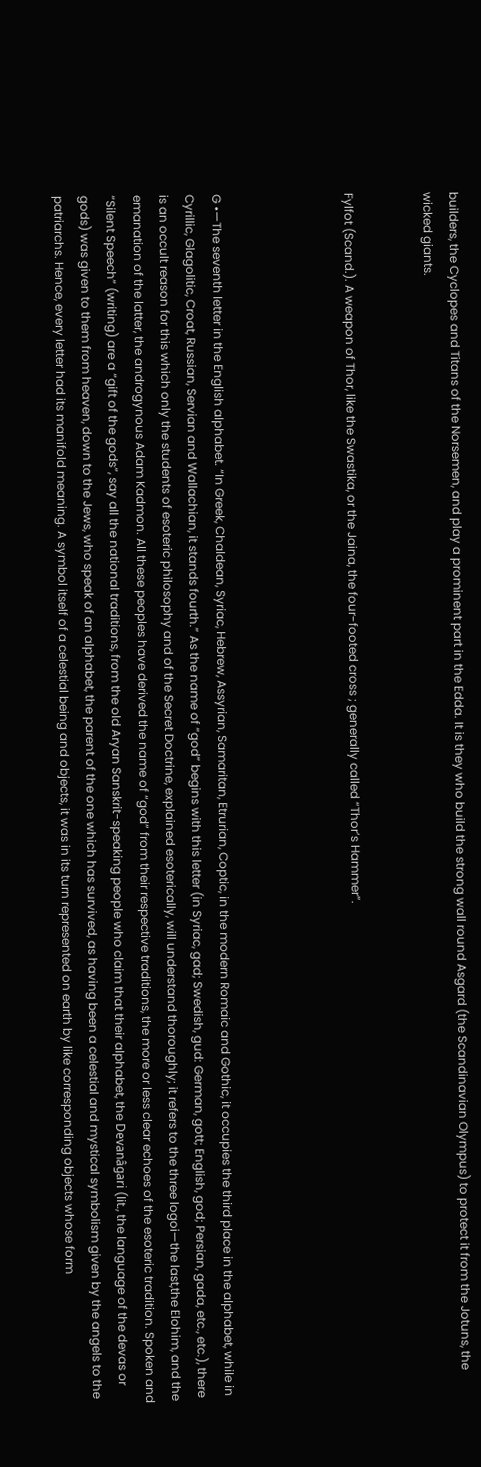builders, the Cyclopes and Titans of the Norsemen, and play a prominent part in the Edda. It is they who build the strong wall round Asgard (the Scandinavian Olympus) to protect it from the Jotuns, the wicked giants.


Fylfot (Scand.). A weapon of Thor, like the Swastika, or the Jaina, the four-footed cross ; generally called “Thor’s Hammer”.




G •—The seventh letter in the English alphabet. “In Greek, Chaldean, Syriac, Hebrew, Assyrian, Samaritan, Etrurian, Coptic, in the modern Romaic and Gothic, it occupies the third place in the alphabet, while in Cyrillic, Glagolitic, Croat, Russian, Servian and Wallachian, it stands fourth.” As the name of “god” begins with this letter (in Syriac, gad; Swedish, gud: German, gott; English, god; Persian, gada, etc., etc.), there is an occult reason for this which only the students of esoteric philosophy and of the Secret Doctrine, explained esoterically, will understand thoroughly; it refers to the three logoi—the last,the Elohim, and the emanation of the latter, the androgynous Adam Kadmon. All these peoples have derived the name of “god” from their respective traditions, the more or less clear echoes of the esoteric tradition. Spoken and “Silent Speech” (writing) are a “gift of the gods”, say all the national traditions, from the old Aryan Sanskrit-speaking people who claim that their alphabet, the Devanâgari (lit., the language of the devas or gods) was given to them from heaven, down to the Jews, who speak of an alphabet, the parent of the one which has survived, as having been a celestial and mystical symbolism given by the angels to the patriarchs. Hence, every letter had its manifold meaning. A symbol itself of a celestial being and objects, it was in its turn represented on earth by like corresponding objects whose form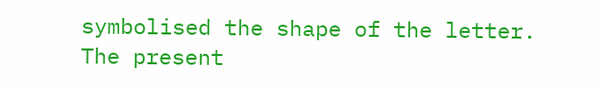symbolised the shape of the letter. The present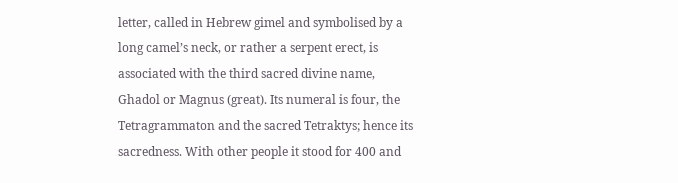letter, called in Hebrew gimel and symbolised by a long camel’s neck, or rather a serpent erect, is associated with the third sacred divine name, Ghadol or Magnus (great). Its numeral is four, the Tetragrammaton and the sacred Tetraktys; hence its sacredness. With other people it stood for 400 and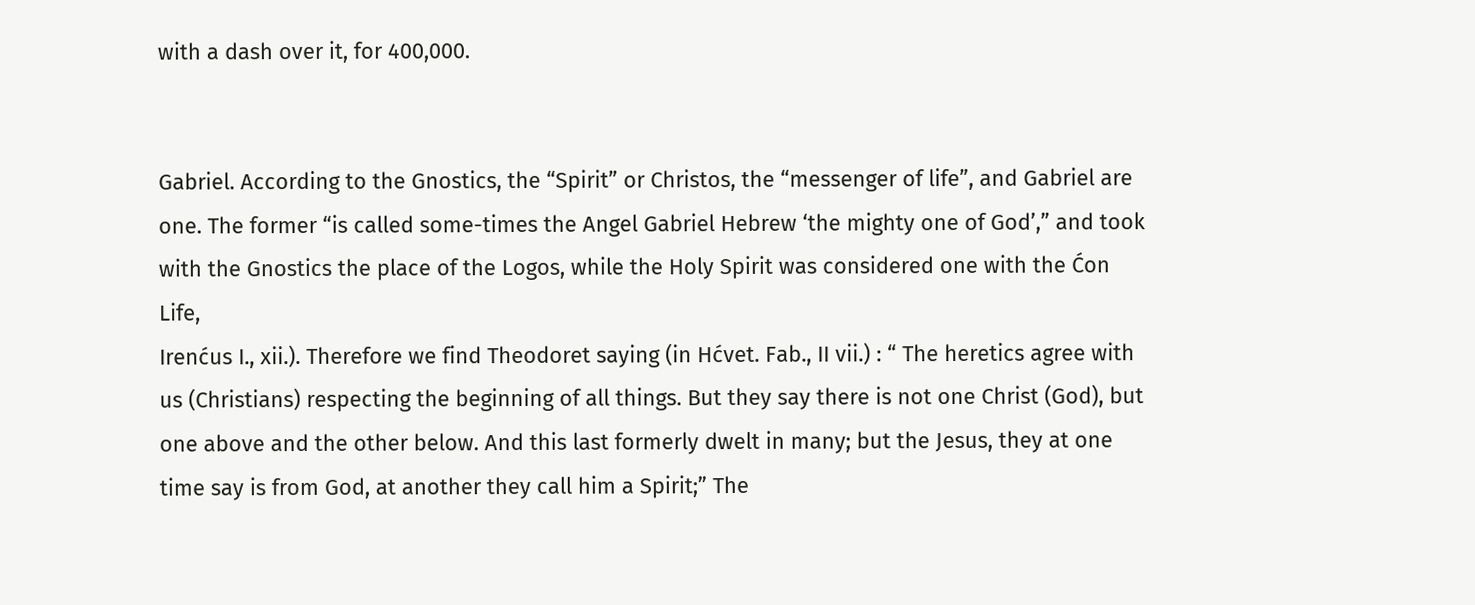with a dash over it, for 400,000.


Gabriel. According to the Gnostics, the “Spirit” or Christos, the “messenger of life”, and Gabriel are one. The former “is called some-times the Angel Gabriel Hebrew ‘the mighty one of God’,” and took with the Gnostics the place of the Logos, while the Holy Spirit was considered one with the Ćon Life,
Irenćus I., xii.). Therefore we find Theodoret saying (in Hćvet. Fab., II vii.) : “ The heretics agree with us (Christians) respecting the beginning of all things. But they say there is not one Christ (God), but one above and the other below. And this last formerly dwelt in many; but the Jesus, they at one time say is from God, at another they call him a Spirit;” The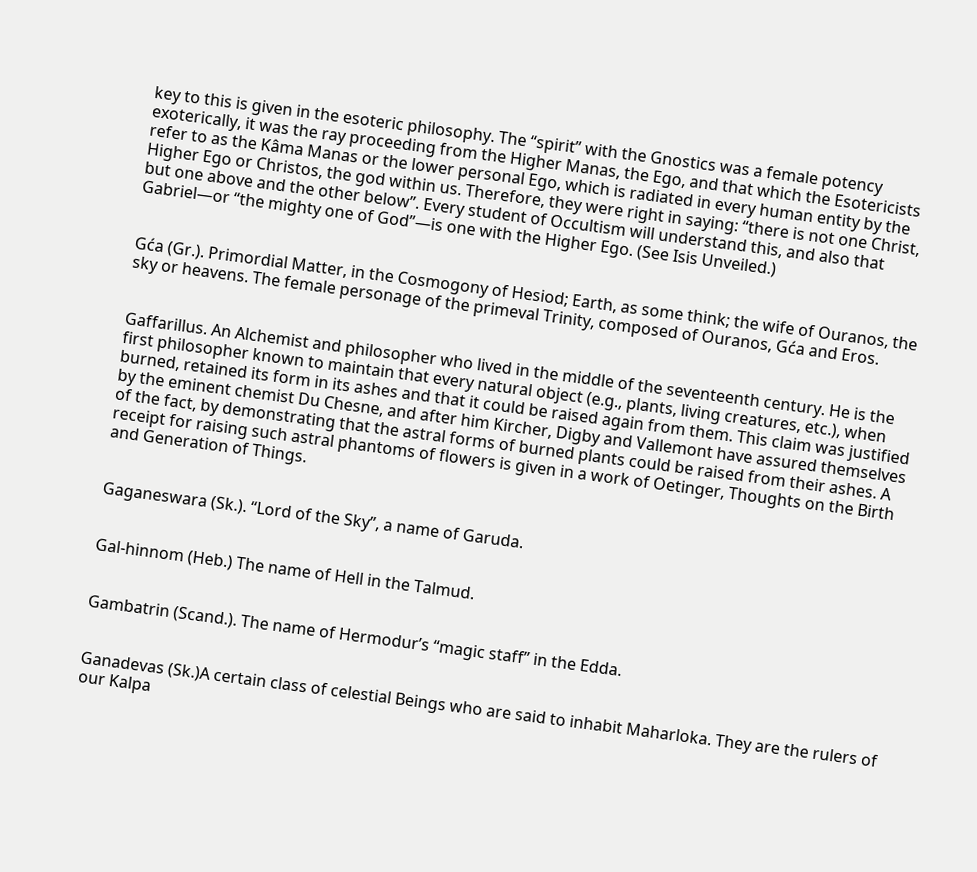key to this is given in the esoteric philosophy. The “spirit” with the Gnostics was a female potency exoterically, it was the ray proceeding from the Higher Manas, the Ego, and that which the Esotericists refer to as the Kâma Manas or the lower personal Ego, which is radiated in every human entity by the Higher Ego or Christos, the god within us. Therefore, they were right in saying: “there is not one Christ, but one above and the other below”. Every student of Occultism will understand this, and also that Gabriel—or “the mighty one of God”—is one with the Higher Ego. (See Isis Unveiled.)


Gća (Gr.). Primordial Matter, in the Cosmogony of Hesiod; Earth, as some think; the wife of Ouranos, the sky or heavens. The female personage of the primeval Trinity, composed of Ouranos, Gća and Eros.


Gaffarillus. An Alchemist and philosopher who lived in the middle of the seventeenth century. He is the first philosopher known to maintain that every natural object (e.g., plants, living creatures, etc.), when burned, retained its form in its ashes and that it could be raised again from them. This claim was justified by the eminent chemist Du Chesne, and after him Kircher, Digby and Vallemont have assured themselves of the fact, by demonstrating that the astral forms of burned plants could be raised from their ashes. A receipt for raising such astral phantoms of flowers is given in a work of Oetinger, Thoughts on the Birth and Generation of Things.


Gaganeswara (Sk.). “Lord of the Sky”, a name of Garuda.


Gal-hinnom (Heb.) The name of Hell in the Talmud.


Gambatrin (Scand.). The name of Hermodur’s “magic staff” in the Edda.


Ganadevas (Sk.)A certain class of celestial Beings who are said to inhabit Maharloka. They are the rulers of our Kalpa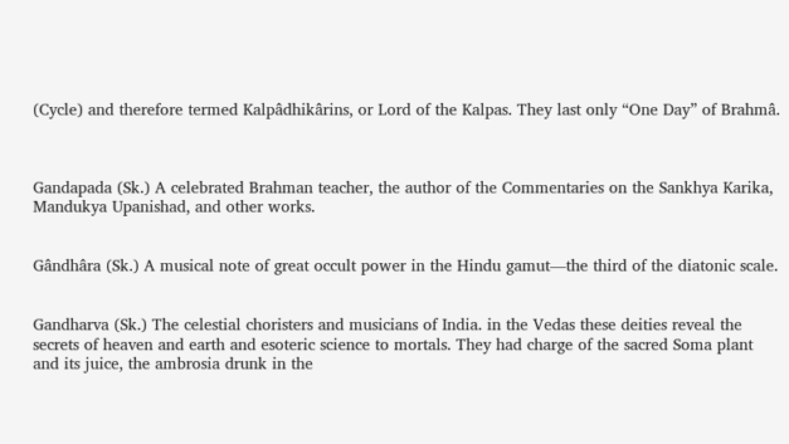(Cycle) and therefore termed Kalpâdhikârins, or Lord of the Kalpas. They last only “One Day” of Brahmâ.



Gandapada (Sk.) A celebrated Brahman teacher, the author of the Commentaries on the Sankhya Karika, Mandukya Upanishad, and other works.


Gândhâra (Sk.) A musical note of great occult power in the Hindu gamut—the third of the diatonic scale.


Gandharva (Sk.) The celestial choristers and musicians of India. in the Vedas these deities reveal the secrets of heaven and earth and esoteric science to mortals. They had charge of the sacred Soma plant and its juice, the ambrosia drunk in the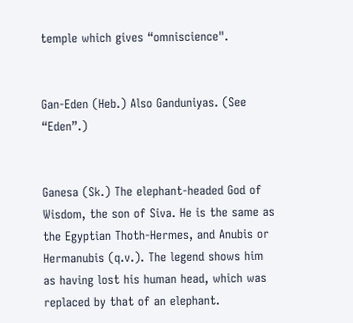temple which gives “omniscience".


Gan-Eden (Heb.) Also Ganduniyas. (See “Eden”.)


Ganesa (Sk.) The elephant-headed God of Wisdom, the son of Siva. He is the same as the Egyptian Thoth-Hermes, and Anubis or Hermanubis (q.v.). The legend shows him as having lost his human head, which was replaced by that of an elephant.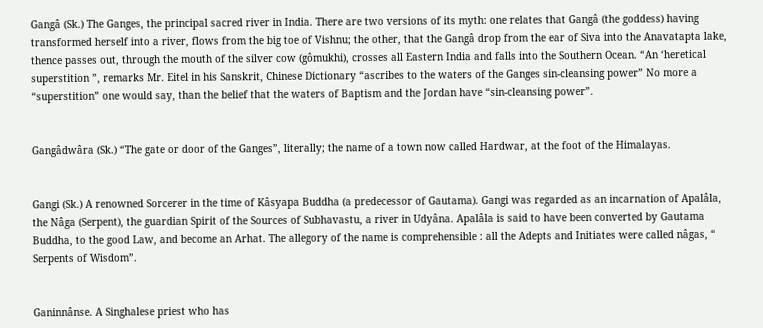Gangâ (Sk.) The Ganges, the principal sacred river in India. There are two versions of its myth: one relates that Gangâ (the goddess) having transformed herself into a river, flows from the big toe of Vishnu; the other, that the Gangâ drop from the ear of Siva into the Anavatapta lake, thence passes out, through the mouth of the silver cow (gômukhi), crosses all Eastern India and falls into the Southern Ocean. “An ‘heretical superstition ”, remarks Mr. Eitel in his Sanskrit, Chinese Dictionary “ascribes to the waters of the Ganges sin-cleansing power” No more a “superstition” one would say, than the belief that the waters of Baptism and the Jordan have “sin-cleansing power”.


Gangâdwâra (Sk.) “The gate or door of the Ganges”, literally; the name of a town now called Hardwar, at the foot of the Himalayas.


Gangi (Sk.) A renowned Sorcerer in the time of Kâsyapa Buddha (a predecessor of Gautama). Gangi was regarded as an incarnation of Apalâla, the Nâga (Serpent), the guardian Spirit of the Sources of Subhavastu, a river in Udyâna. Apalâla is said to have been converted by Gautama Buddha, to the good Law, and become an Arhat. The allegory of the name is comprehensible : all the Adepts and Initiates were called nâgas, “ Serpents of Wisdom”.


Ganinnânse. A Singhalese priest who has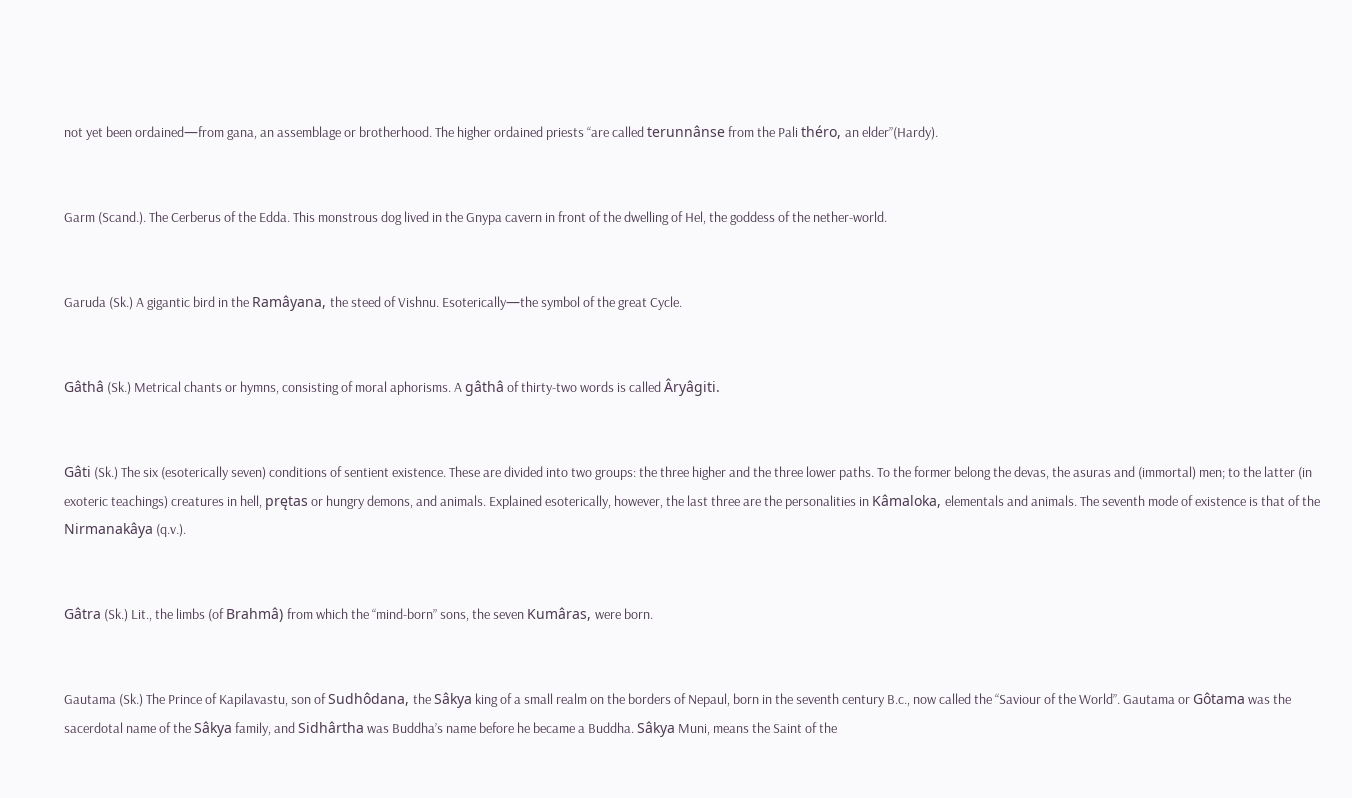not yet been ordained—from gana, an assemblage or brotherhood. The higher ordained priests “are called terunnânse from the Pali théro, an elder”(Hardy).


Garm (Scand.). The Cerberus of the Edda. This monstrous dog lived in the Gnypa cavern in front of the dwelling of Hel, the goddess of the nether-world.


Garuda (Sk.) A gigantic bird in the Ramâyana, the steed of Vishnu. Esoterically—the symbol of the great Cycle.


Gâthâ (Sk.) Metrical chants or hymns, consisting of moral aphorisms. A gâthâ of thirty-two words is called Âryâgiti.


Gâti (Sk.) The six (esoterically seven) conditions of sentient existence. These are divided into two groups: the three higher and the three lower paths. To the former belong the devas, the asuras and (immortal) men; to the latter (in exoteric teachings) creatures in hell, prętas or hungry demons, and animals. Explained esoterically, however, the last three are the personalities in Kâmaloka, elementals and animals. The seventh mode of existence is that of the Nirmanakâya (q.v.).


Gâtra (Sk.) Lit., the limbs (of Brahmâ) from which the “mind-born” sons, the seven Kumâras, were born.


Gautama (Sk.) The Prince of Kapilavastu, son of Sudhôdana, the Sâkya king of a small realm on the borders of Nepaul, born in the seventh century B.c., now called the “Saviour of the World”. Gautama or Gôtama was the sacerdotal name of the Sâkya family, and Sidhârtha was Buddha’s name before he became a Buddha. Sâkya Muni, means the Saint of the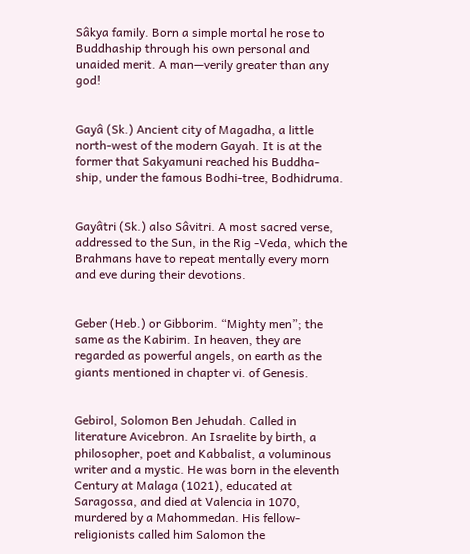Sâkya family. Born a simple mortal he rose to Buddhaship through his own personal and unaided merit. A man—verily greater than any god!


Gayâ (Sk.) Ancient city of Magadha, a little north-west of the modern Gayah. It is at the former that Sakyamuni reached his Buddha- ship, under the famous Bodhi-tree, Bodhidruma.


Gayâtri (Sk.) also Sâvitri. A most sacred verse, addressed to the Sun, in the Rig -Veda, which the Brahmans have to repeat mentally every morn and eve during their devotions.


Geber (Heb.) or Gibborim. “Mighty men”; the same as the Kabirim. In heaven, they are regarded as powerful angels, on earth as the giants mentioned in chapter vi. of Genesis.


Gebirol, Solomon Ben Jehudah. Called in literature Avicebron. An Israelite by birth, a philosopher, poet and Kabbalist, a voluminous writer and a mystic. He was born in the eleventh Century at Malaga (1021), educated at Saragossa, and died at Valencia in 1070, murdered by a Mahommedan. His fellow-religionists called him Salomon the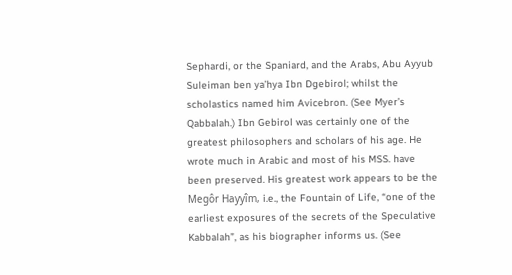Sephardi, or the Spaniard, and the Arabs, Abu Ayyub Suleiman ben ya’hya Ibn Dgebirol; whilst the scholastics named him Avicebron. (See Myer’s Qabbalah.) Ibn Gebirol was certainly one of the greatest philosophers and scholars of his age. He wrote much in Arabic and most of his MSS. have been preserved. His greatest work appears to be the Megôr Hayyîm, i.e., the Fountain of Life, “one of the earliest exposures of the secrets of the Speculative Kabbalah”, as his biographer informs us. (See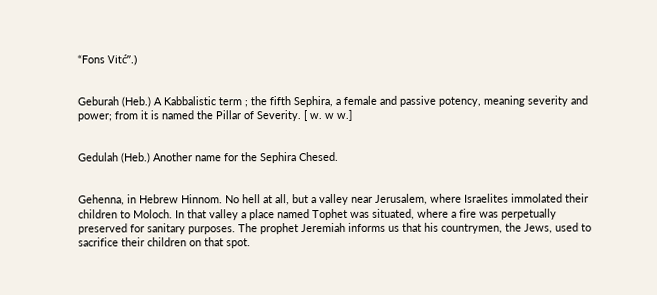“Fons Vitć”.)


Geburah (Heb.) A Kabbalistic term ; the fifth Sephira, a female and passive potency, meaning severity and power; from it is named the Pillar of Severity. [ w. w w.]


Gedulah (Heb.) Another name for the Sephira Chesed.


Gehenna, in Hebrew Hinnom. No hell at all, but a valley near Jerusalem, where Israelites immolated their children to Moloch. In that valley a place named Tophet was situated, where a fire was perpetually preserved for sanitary purposes. The prophet Jeremiah informs us that his countrymen, the Jews, used to sacrifice their children on that spot.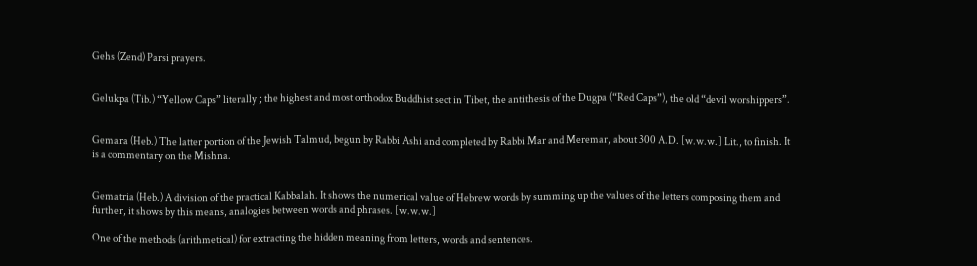Gehs (Zend) Parsi prayers.


Gelukpa (Tib.) “Yellow Caps” literally ; the highest and most orthodox Buddhist sect in Tibet, the antithesis of the Dugpa (“Red Caps”), the old “devil worshippers”.


Gemara (Heb.) The latter portion of the Jewish Talmud, begun by Rabbi Ashi and completed by Rabbi Mar and Meremar, about 300 A.D. [w.w.w.] Lit., to finish. It is a commentary on the Mishna.


Gematria (Heb.) A division of the practical Kabbalah. It shows the numerical value of Hebrew words by summing up the values of the letters composing them and further, it shows by this means, analogies between words and phrases. [w.w.w.]

One of the methods (arithmetical) for extracting the hidden meaning from letters, words and sentences.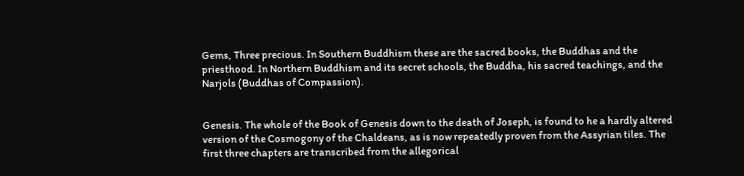Gems, Three precious. In Southern Buddhism these are the sacred books, the Buddhas and the priesthood. In Northern Buddhism and its secret schools, the Buddha, his sacred teachings, and the Narjols (Buddhas of Compassion).


Genesis. The whole of the Book of Genesis down to the death of Joseph, is found to he a hardly altered version of the Cosmogony of the Chaldeans, as is now repeatedly proven from the Assyrian tiles. The first three chapters are transcribed from the allegorical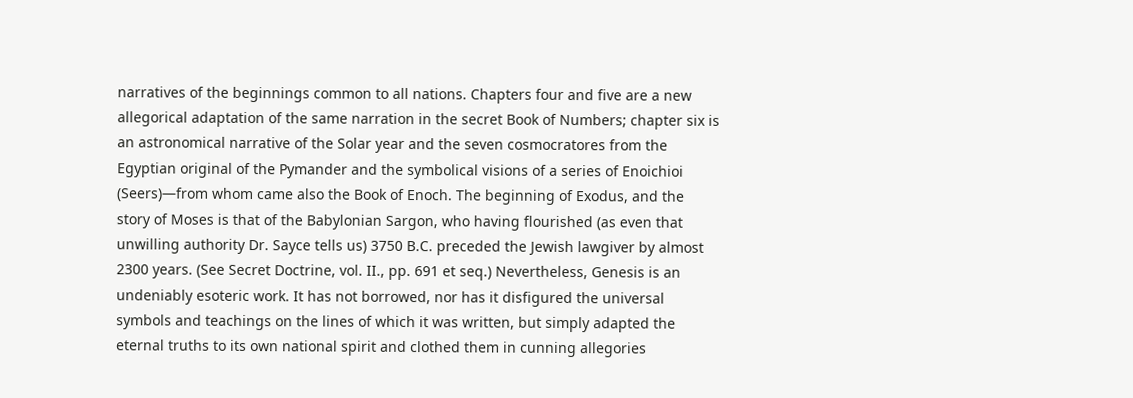narratives of the beginnings common to all nations. Chapters four and five are a new allegorical adaptation of the same narration in the secret Book of Numbers; chapter six is an astronomical narrative of the Solar year and the seven cosmocratores from the Egyptian original of the Pymander and the symbolical visions of a series of Enoichioi (Seers)—from whom came also the Book of Enoch. The beginning of Exodus, and the story of Moses is that of the Babylonian Sargon, who having flourished (as even that unwilling authority Dr. Sayce tells us) 3750 B.C. preceded the Jewish lawgiver by almost 2300 years. (See Secret Doctrine, vol. II., pp. 691 et seq.) Nevertheless, Genesis is an undeniably esoteric work. It has not borrowed, nor has it disfigured the universal symbols and teachings on the lines of which it was written, but simply adapted the eternal truths to its own national spirit and clothed them in cunning allegories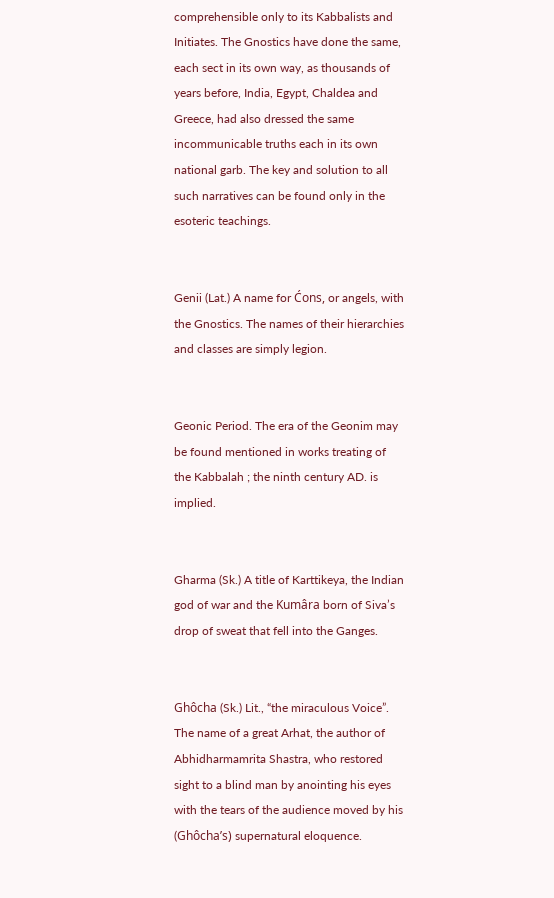comprehensible only to its Kabbalists and Initiates. The Gnostics have done the same, each sect in its own way, as thousands of years before, India, Egypt, Chaldea and Greece, had also dressed the same incommunicable truths each in its own national garb. The key and solution to all such narratives can be found only in the esoteric teachings.


Genii (Lat.) A name for Ćons, or angels, with the Gnostics. The names of their hierarchies and classes are simply legion.


Geonic Period. The era of the Geonim may be found mentioned in works treating of the Kabbalah ; the ninth century AD. is implied.


Gharma (Sk.) A title of Karttikeya, the Indian god of war and the Kumâra born of Siva’s drop of sweat that fell into the Ganges.


Ghôcha (Sk.) Lit., “the miraculous Voice”. The name of a great Arhat, the author of Abhidharmamrita Shastra, who restored sight to a blind man by anointing his eyes with the tears of the audience moved by his (Ghôcha’s) supernatural eloquence.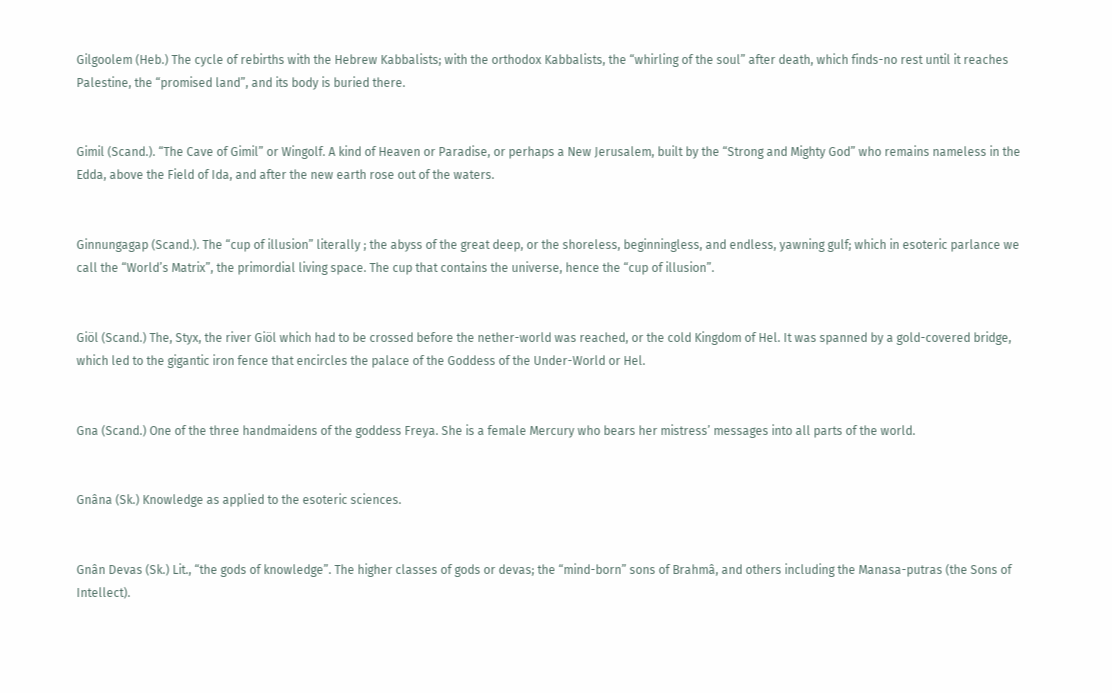Gilgoolem (Heb.) The cycle of rebirths with the Hebrew Kabbalists; with the orthodox Kabbalists, the “whirling of the soul” after death, which finds-no rest until it reaches Palestine, the “promised land”, and its body is buried there.


Gimil (Scand.). “The Cave of Gimil” or Wingolf. A kind of Heaven or Paradise, or perhaps a New Jerusalem, built by the “Strong and Mighty God” who remains nameless in the Edda, above the Field of Ida, and after the new earth rose out of the waters.


Ginnungagap (Scand.). The “cup of illusion” literally ; the abyss of the great deep, or the shoreless, beginningless, and endless, yawning gulf; which in esoteric parlance we call the “World’s Matrix”, the primordial living space. The cup that contains the universe, hence the “cup of illusion”.


Giöl (Scand.) The, Styx, the river Giöl which had to be crossed before the nether-world was reached, or the cold Kingdom of Hel. It was spanned by a gold-covered bridge, which led to the gigantic iron fence that encircles the palace of the Goddess of the Under-World or Hel.


Gna (Scand.) One of the three handmaidens of the goddess Freya. She is a female Mercury who bears her mistress’ messages into all parts of the world.


Gnâna (Sk.) Knowledge as applied to the esoteric sciences.


Gnân Devas (Sk.) Lit., “the gods of knowledge”. The higher classes of gods or devas; the “mind-born” sons of Brahmâ, and others including the Manasa-putras (the Sons of Intellect).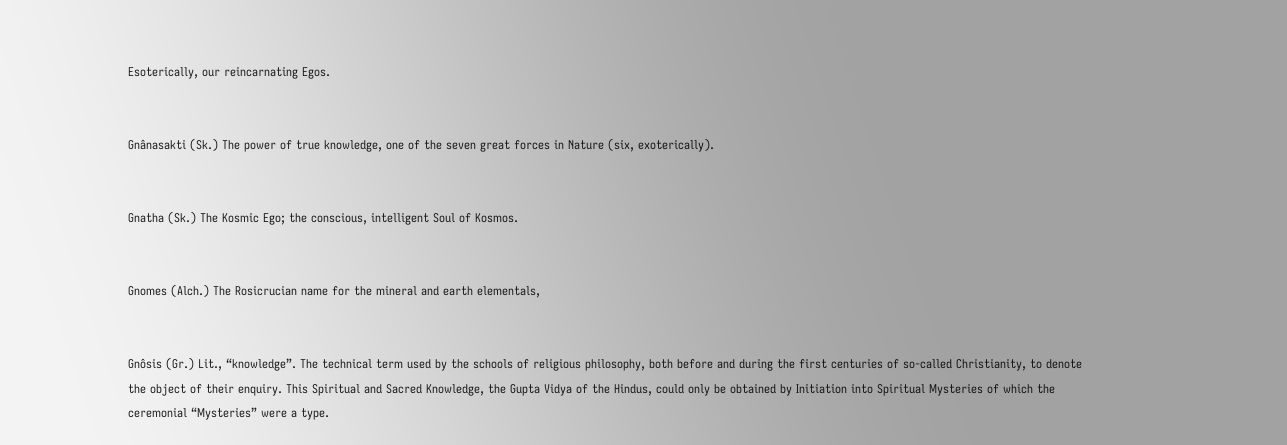Esoterically, our reincarnating Egos.


Gnânasakti (Sk.) The power of true knowledge, one of the seven great forces in Nature (six, exoterically).


Gnatha (Sk.) The Kosmic Ego; the conscious, intelligent Soul of Kosmos.


Gnomes (Alch.) The Rosicrucian name for the mineral and earth elementals,


Gnôsis (Gr.) Lit., “knowledge”. The technical term used by the schools of religious philosophy, both before and during the first centuries of so-called Christianity, to denote the object of their enquiry. This Spiritual and Sacred Knowledge, the Gupta Vidya of the Hindus, could only be obtained by Initiation into Spiritual Mysteries of which the ceremonial “Mysteries” were a type.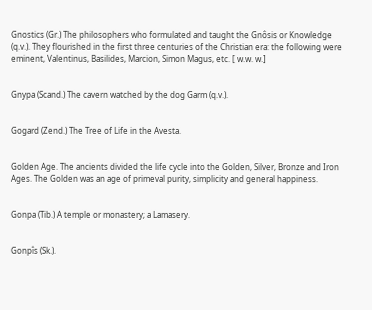Gnostics (Gr.) The philosophers who formulated and taught the Gnôsis or Knowledge (q.v.). They flourished in the first three centuries of the Christian era: the following were eminent, Valentinus, Basilides, Marcion, Simon Magus, etc. [ w.w. w.]


Gnypa (Scand.) The cavern watched by the dog Garm (q.v.).


Gogard (Zend.) The Tree of Life in the Avesta.


Golden Age. The ancients divided the life cycle into the Golden, Silver, Bronze and Iron Ages. The Golden was an age of primeval purity, simplicity and general happiness.


Gonpa (Tib.) A temple or monastery; a Lamasery.


Gonpîs (Sk.).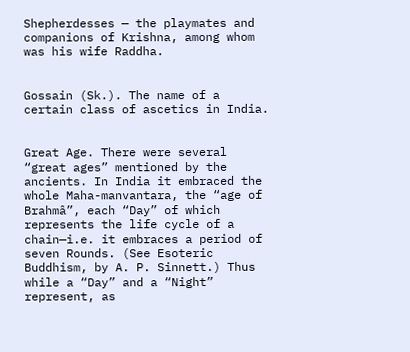Shepherdesses — the playmates and companions of Krishna, among whom was his wife Raddha.


Gossain (Sk.). The name of a certain class of ascetics in India.


Great Age. There were several “great ages” mentioned by the ancients. In India it embraced the whole Maha-manvantara, the “age of Brahmâ”, each “Day” of which represents the life cycle of a chain—i.e. it embraces a period of seven Rounds. (See Esoteric Buddhism, by A. P. Sinnett.) Thus while a “Day” and a “Night” represent, as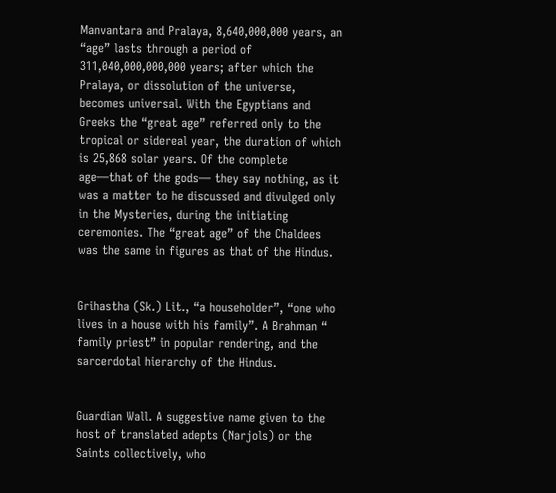Manvantara and Pralaya, 8,640,000,000 years, an “age” lasts through a period of  311,040,000,000,000 years; after which the Pralaya, or dissolution of the universe, becomes universal. With the Egyptians and Greeks the “great age” referred only to the tropical or sidereal year, the duration of which is 25,868 solar years. Of the complete age—that of the gods— they say nothing, as it was a matter to he discussed and divulged only in the Mysteries, during the initiating ceremonies. The “great age” of the Chaldees was the same in figures as that of the Hindus.


Grihastha (Sk.) Lit., “a householder”, “one who lives in a house with his family”. A Brahman “ family priest” in popular rendering, and the sarcerdotal hierarchy of the Hindus.


Guardian Wall. A suggestive name given to the host of translated adepts (Narjols) or the Saints collectively, who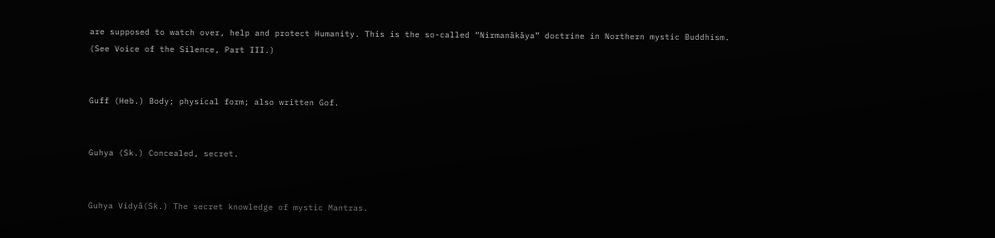are supposed to watch over, help and protect Humanity. This is the so-called “Nirmanâkâya” doctrine in Northern mystic Buddhism. (See Voice of the Silence, Part III.)


Guff (Heb.) Body; physical form; also written Gof.


Guhya (Sk.) Concealed, secret.


Guhya Vidyâ(Sk.) The secret knowledge of mystic Mantras.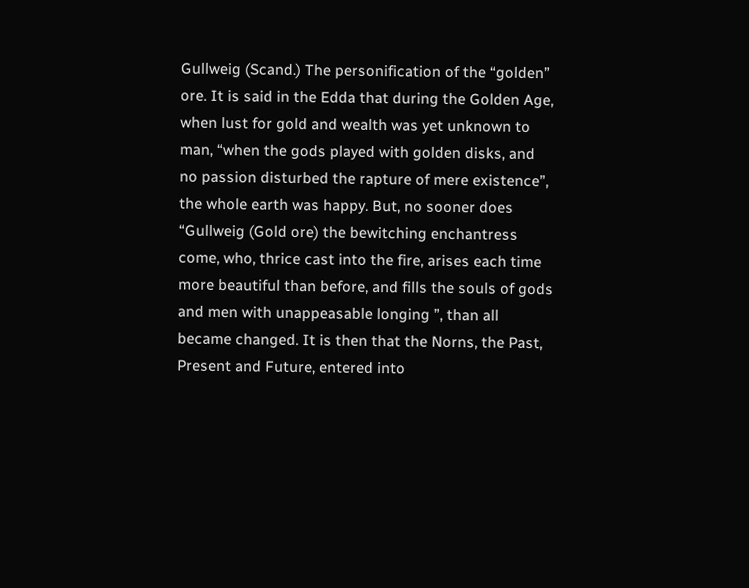Gullweig (Scand.) The personification of the “golden” ore. It is said in the Edda that during the Golden Age, when lust for gold and wealth was yet unknown to man, “when the gods played with golden disks, and no passion disturbed the rapture of mere existence”, the whole earth was happy. But, no sooner does “Gullweig (Gold ore) the bewitching enchantress come, who, thrice cast into the fire, arises each time more beautiful than before, and fills the souls of gods and men with unappeasable longing ”, than all became changed. It is then that the Norns, the Past, Present and Future, entered into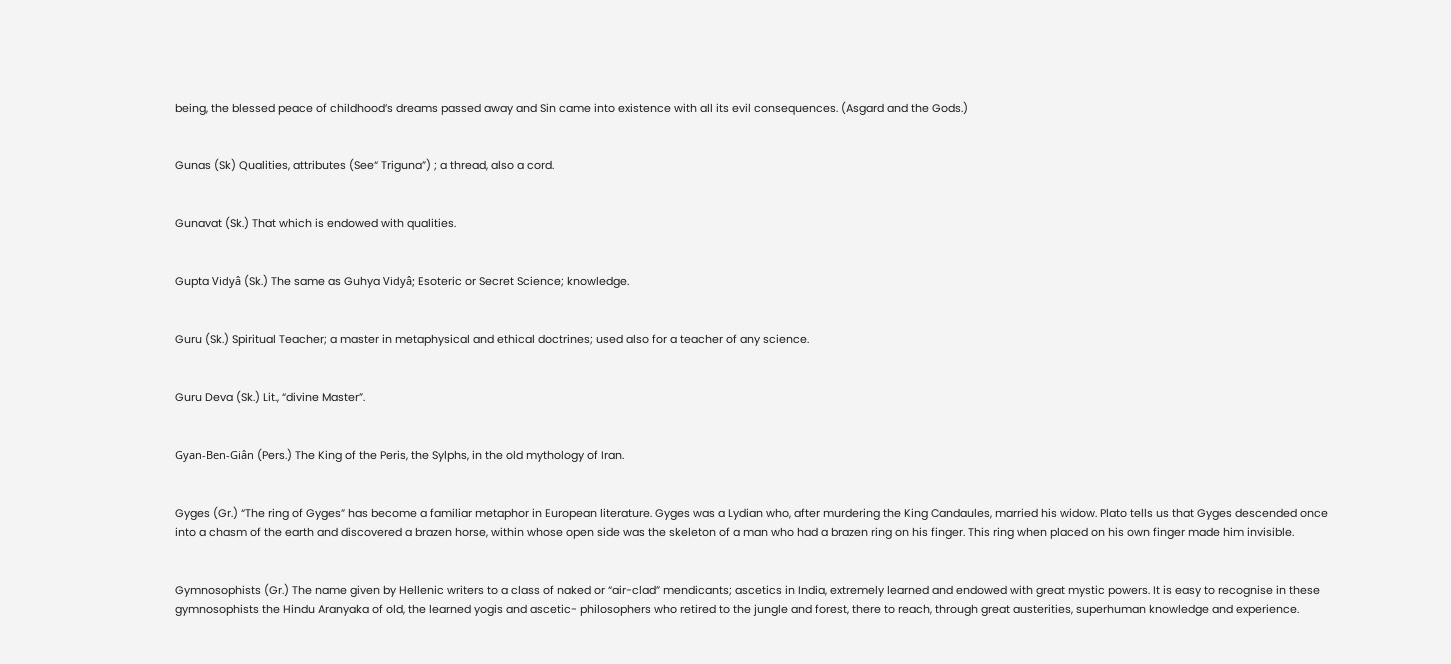being, the blessed peace of childhood’s dreams passed away and Sin came into existence with all its evil consequences. (Asgard and the Gods.)


Gunas (Sk) Qualities, attributes (See“ Triguna”) ; a thread, also a cord.


Gunavat (Sk.) That which is endowed with qualities.


Gupta Vidyâ (Sk.) The same as Guhya Vidyâ; Esoteric or Secret Science; knowledge.


Guru (Sk.) Spiritual Teacher; a master in metaphysical and ethical doctrines; used also for a teacher of any science.


Guru Deva (Sk.) Lit., “divine Master”.


Gyan-Ben-Giân (Pers.) The King of the Peris, the Sylphs, in the old mythology of Iran.


Gyges (Gr.) “The ring of Gyges” has become a familiar metaphor in European literature. Gyges was a Lydian who, after murdering the King Candaules, married his widow. Plato tells us that Gyges descended once into a chasm of the earth and discovered a brazen horse, within whose open side was the skeleton of a man who had a brazen ring on his finger. This ring when placed on his own finger made him invisible.


Gymnosophists (Gr.) The name given by Hellenic writers to a class of naked or “air-clad” mendicants; ascetics in India, extremely learned and endowed with great mystic powers. It is easy to recognise in these gymnosophists the Hindu Aranyaka of old, the learned yogis and ascetic- philosophers who retired to the jungle and forest, there to reach, through great austerities, superhuman knowledge and experience.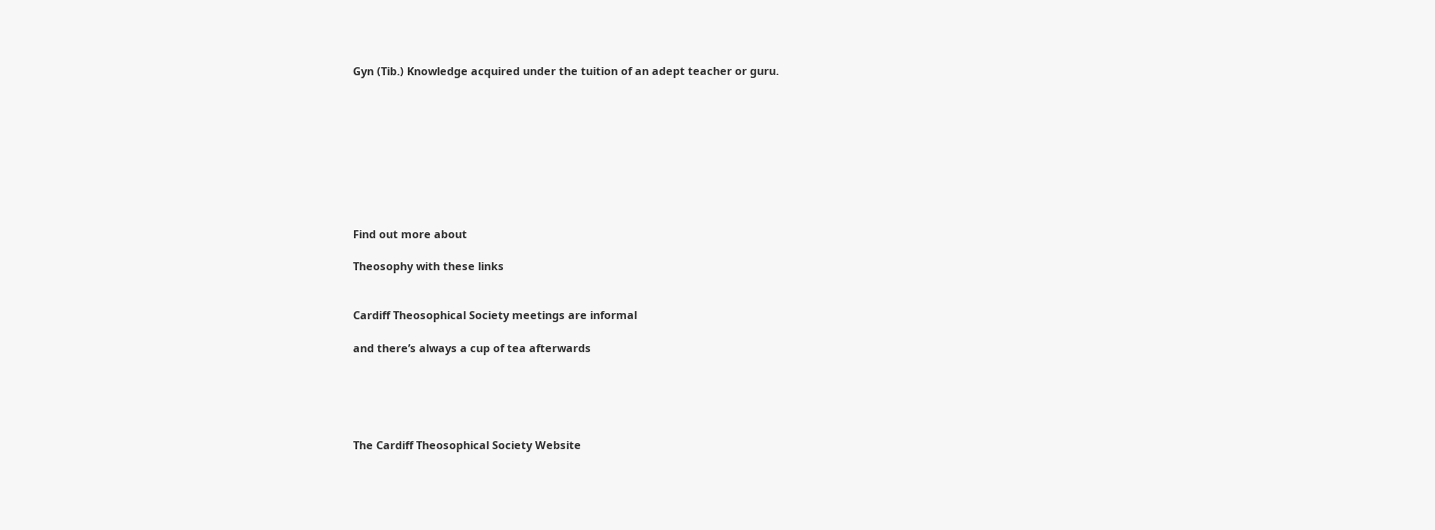Gyn (Tib.) Knowledge acquired under the tuition of an adept teacher or guru.









Find out more about

Theosophy with these links


Cardiff Theosophical Society meetings are informal

and there’s always a cup of tea afterwards





The Cardiff Theosophical Society Website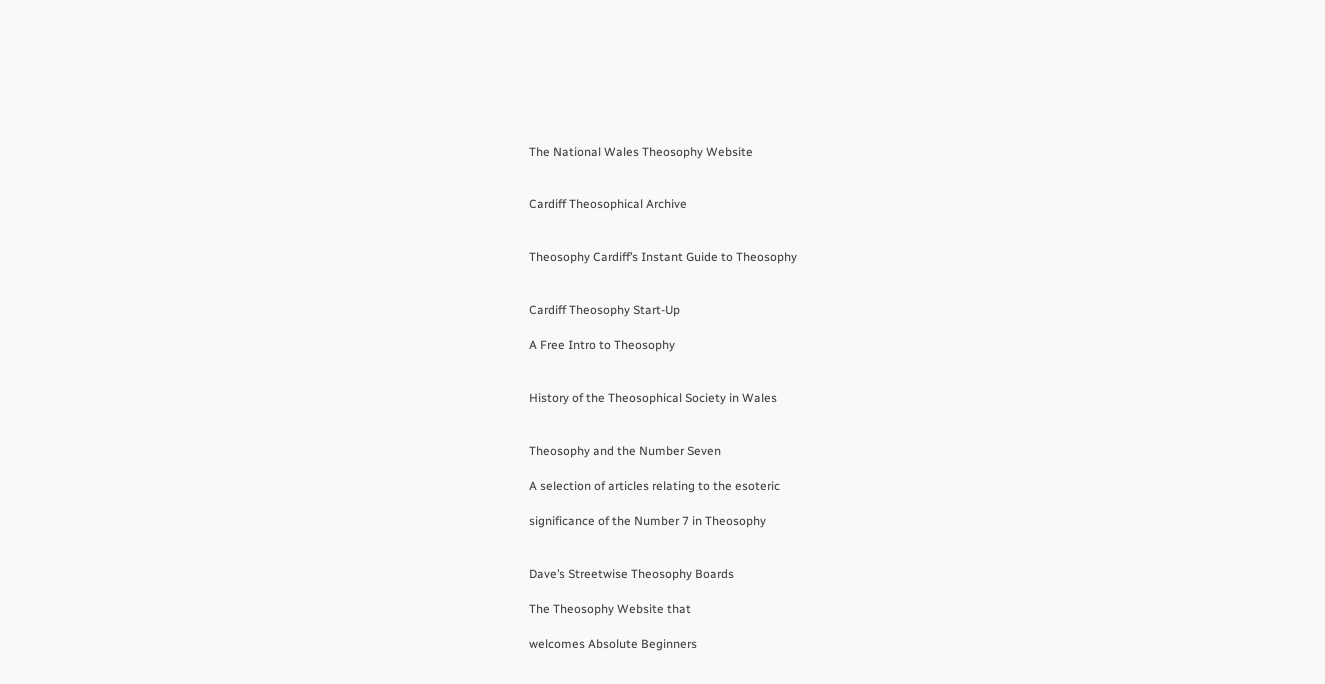The National Wales Theosophy Website


Cardiff Theosophical Archive


Theosophy Cardiff’s Instant Guide to Theosophy


Cardiff Theosophy Start-Up

A Free Intro to Theosophy


History of the Theosophical Society in Wales


Theosophy and the Number Seven

A selection of articles relating to the esoteric

significance of the Number 7 in Theosophy


Dave’s Streetwise Theosophy Boards

The Theosophy Website that

welcomes Absolute Beginners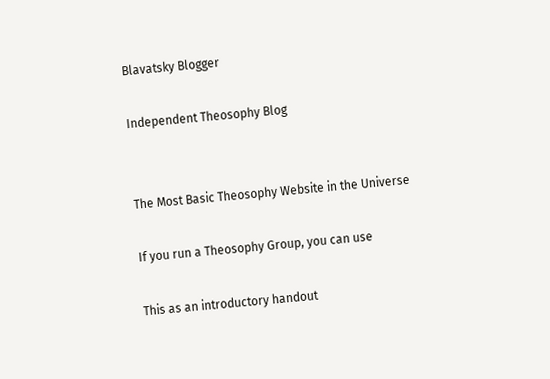Blavatsky Blogger

Independent Theosophy Blog


The Most Basic Theosophy Website in the Universe

If you run a Theosophy Group, you can use

This as an introductory handout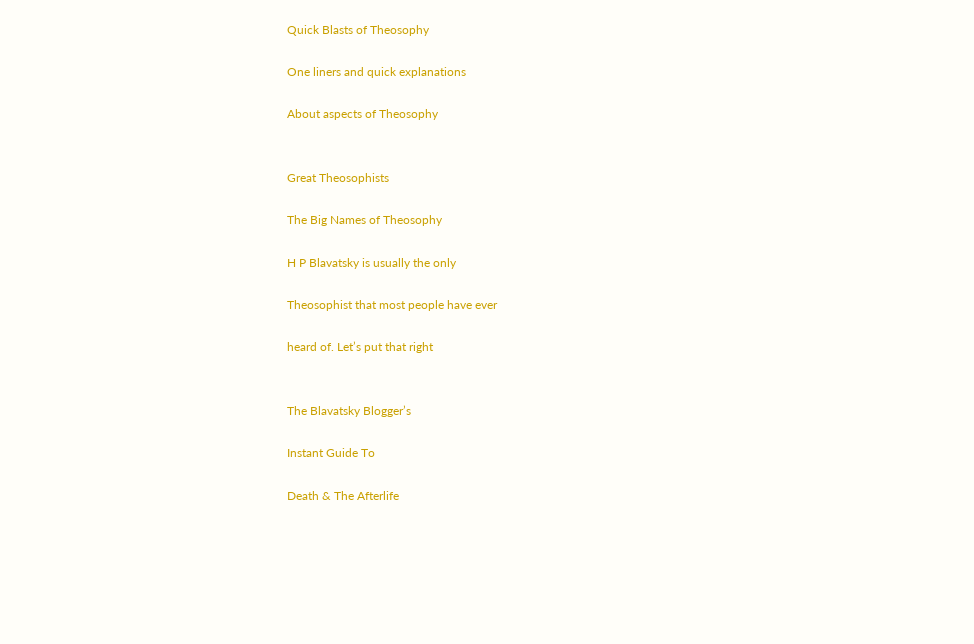Quick Blasts of Theosophy

One liners and quick explanations

About aspects of Theosophy


Great Theosophists

The Big Names of Theosophy

H P Blavatsky is usually the only

Theosophist that most people have ever

heard of. Let’s put that right


The Blavatsky Blogger’s

Instant Guide To

Death & The Afterlife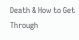Death & How to Get Through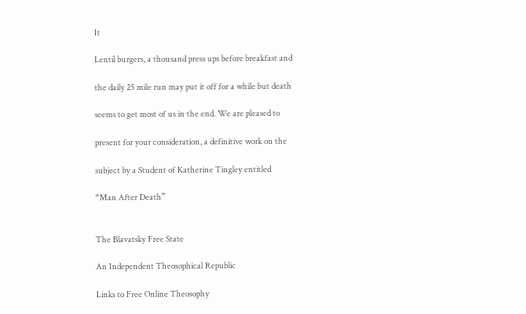It

Lentil burgers, a thousand press ups before breakfast and

the daily 25 mile run may put it off for a while but death

seems to get most of us in the end. We are pleased to

present for your consideration, a definitive work on the

subject by a Student of Katherine Tingley entitled

“Man After Death”


The Blavatsky Free State

An Independent Theosophical Republic

Links to Free Online Theosophy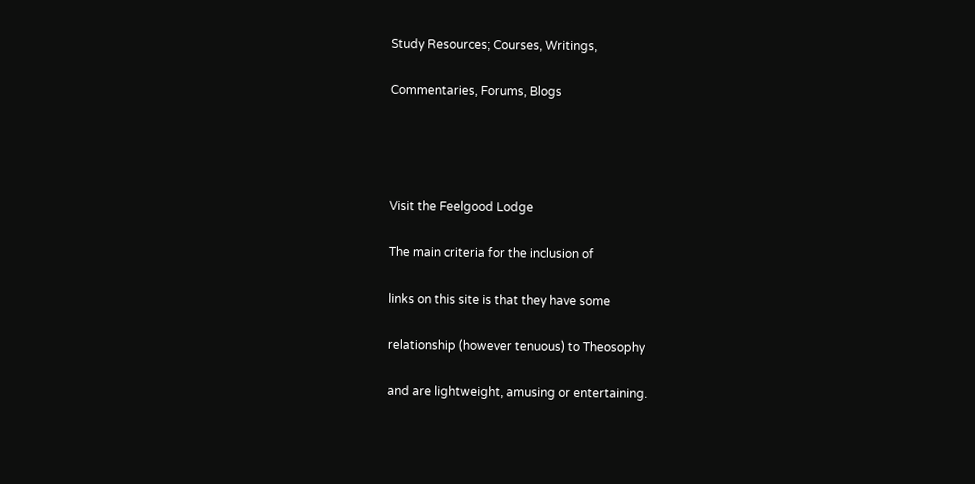Study Resources; Courses, Writings,

Commentaries, Forums, Blogs




Visit the Feelgood Lodge

The main criteria for the inclusion of

links on this site is that they have some

relationship (however tenuous) to Theosophy

and are lightweight, amusing or entertaining.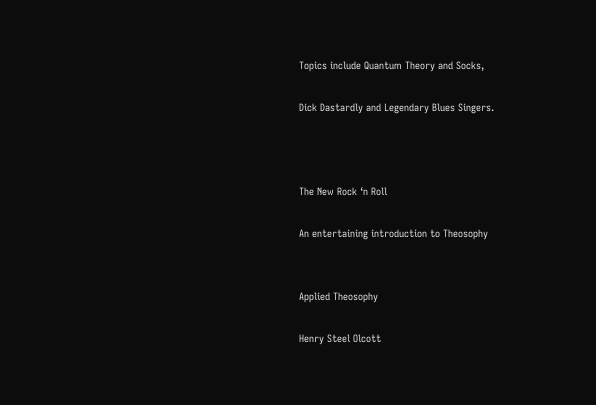Topics include Quantum Theory and Socks,

Dick Dastardly and Legendary Blues Singers.



The New Rock ‘n Roll

An entertaining introduction to Theosophy


Applied Theosophy

Henry Steel Olcott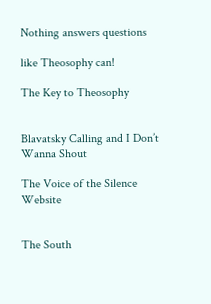Nothing answers questions

like Theosophy can!

The Key to Theosophy


Blavatsky Calling and I Don’t Wanna Shout

The Voice of the Silence Website


The South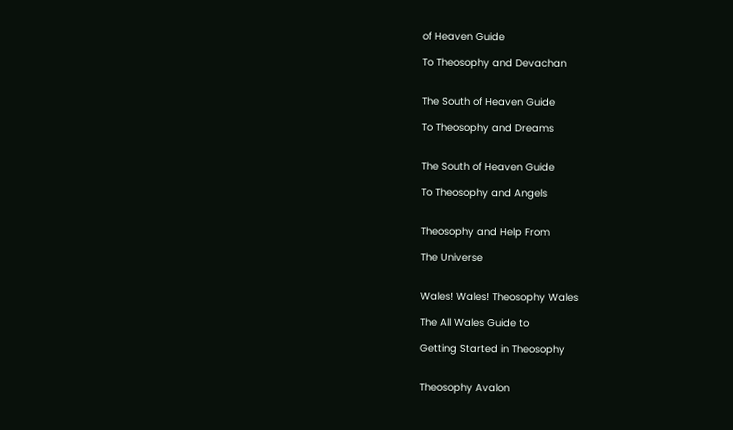of Heaven Guide

To Theosophy and Devachan


The South of Heaven Guide

To Theosophy and Dreams


The South of Heaven Guide

To Theosophy and Angels


Theosophy and Help From

The Universe


Wales! Wales! Theosophy Wales

The All Wales Guide to

Getting Started in Theosophy


Theosophy Avalon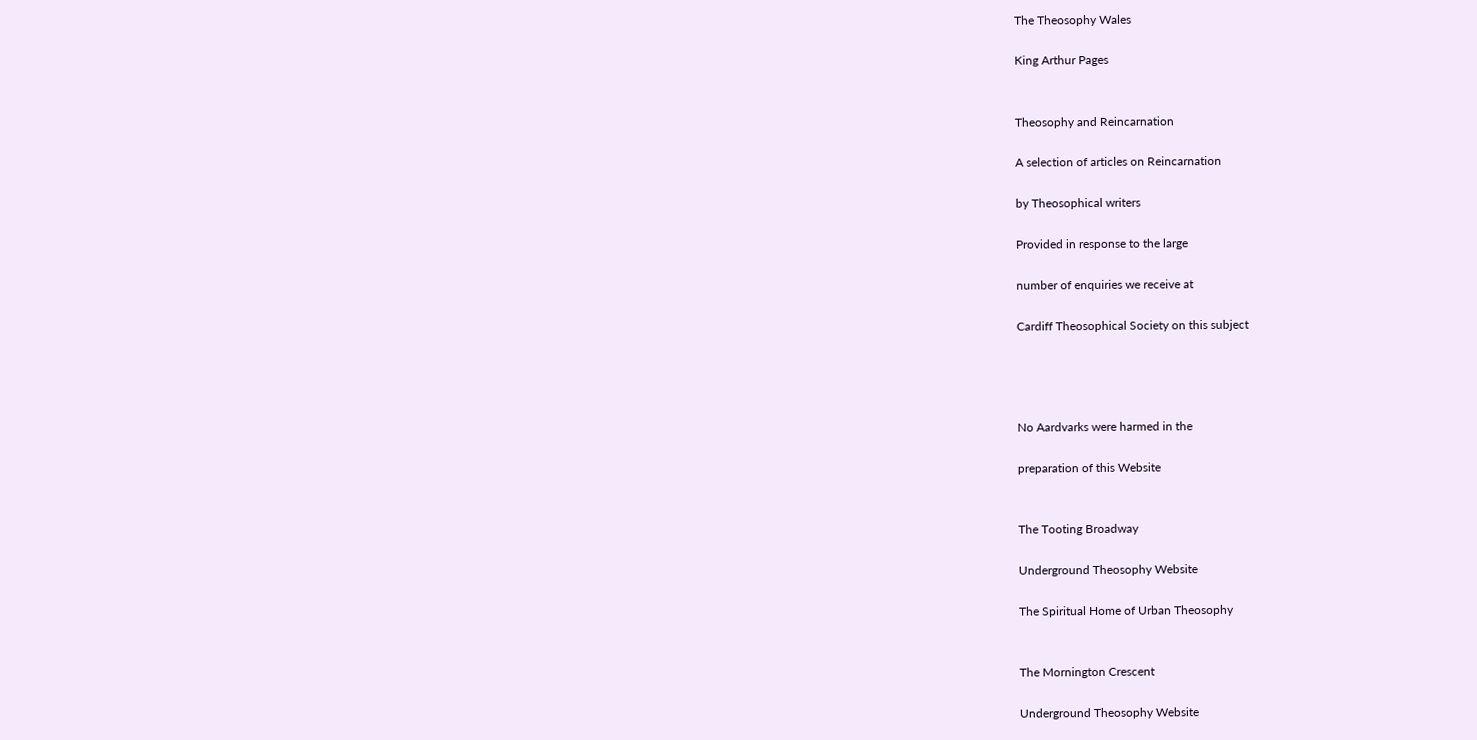The Theosophy Wales

King Arthur Pages


Theosophy and Reincarnation

A selection of articles on Reincarnation

by Theosophical writers

Provided in response to the large

number of enquiries we receive at

Cardiff Theosophical Society on this subject




No Aardvarks were harmed in the

preparation of this Website


The Tooting Broadway

Underground Theosophy Website

The Spiritual Home of Urban Theosophy


The Mornington Crescent

Underground Theosophy Website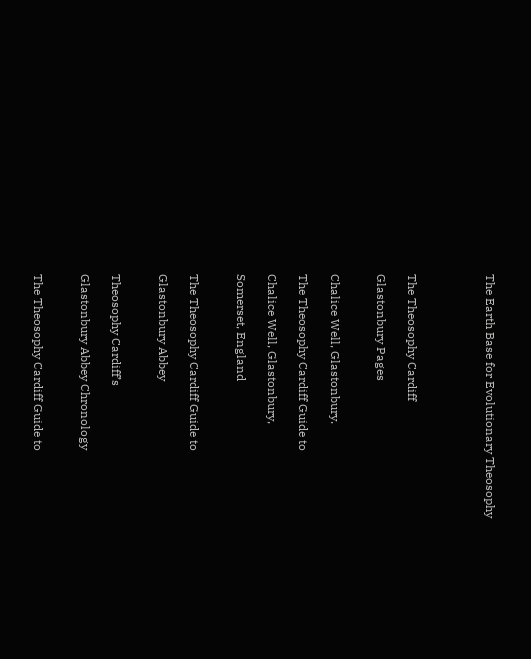The Earth Base for Evolutionary Theosophy




The Theosophy Cardiff

Glastonbury Pages


Chalice Well, Glastonbury.

The Theosophy Cardiff Guide to

Chalice Well, Glastonbury,

Somerset, England


The Theosophy Cardiff Guide to

Glastonbury Abbey


Theosophy Cardiff’s

Glastonbury Abbey Chronology


The Theosophy Cardiff Guide to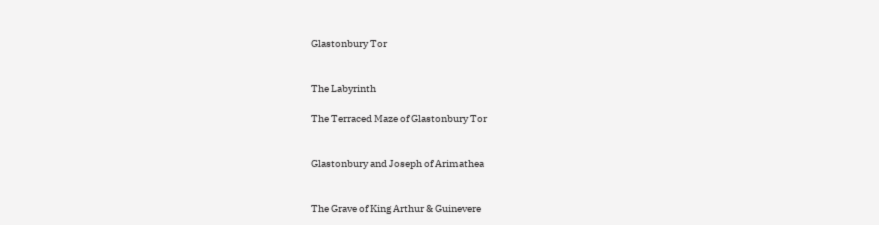Glastonbury Tor


The Labyrinth

The Terraced Maze of Glastonbury Tor


Glastonbury and Joseph of Arimathea


The Grave of King Arthur & Guinevere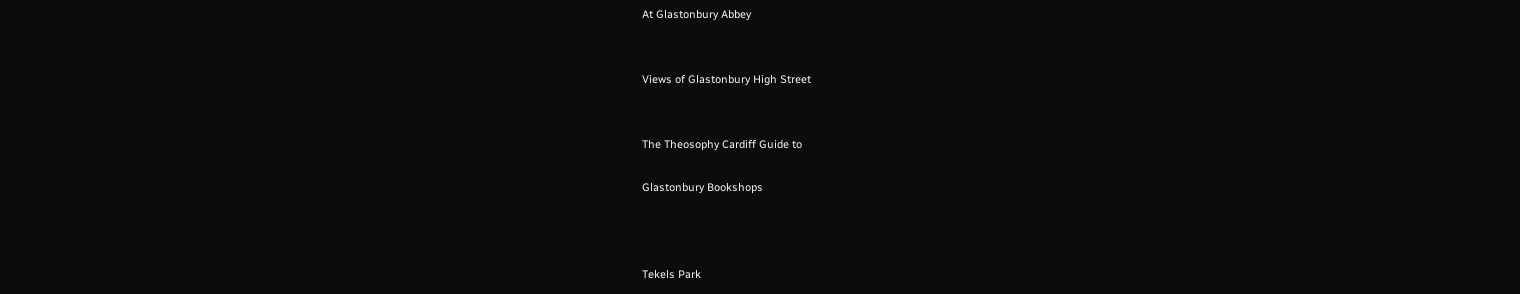At Glastonbury Abbey


Views of Glastonbury High Street


The Theosophy Cardiff Guide to

Glastonbury Bookshops



Tekels Park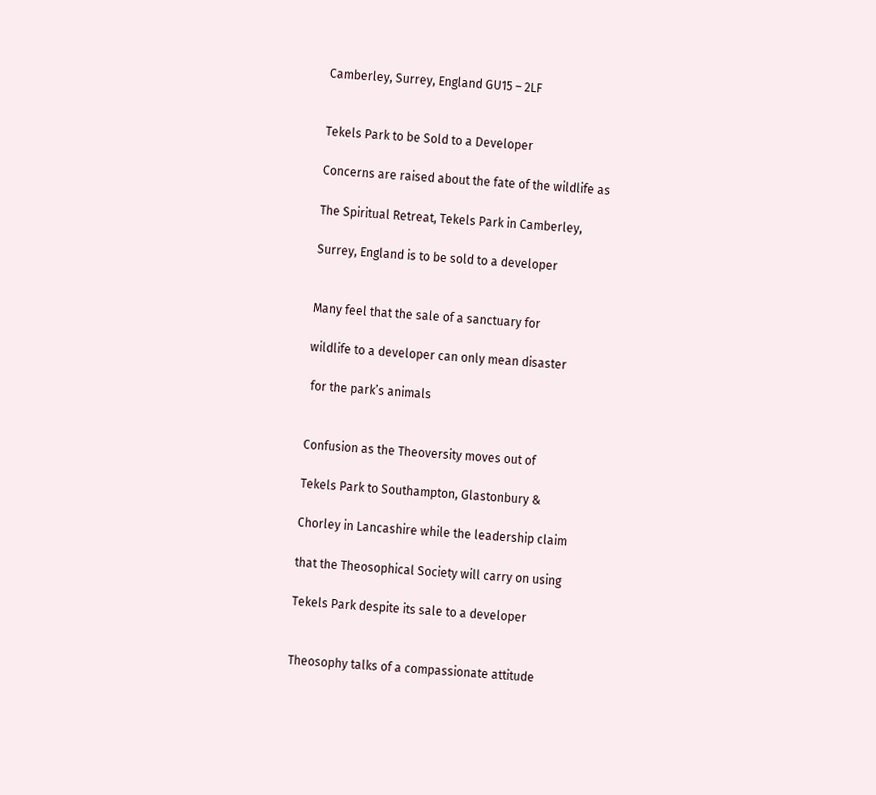Camberley, Surrey, England GU15 – 2LF


Tekels Park to be Sold to a Developer

Concerns are raised about the fate of the wildlife as

The Spiritual Retreat, Tekels Park in Camberley,

Surrey, England is to be sold to a developer


Many feel that the sale of a sanctuary for

wildlife to a developer can only mean disaster

 for the park’s animals


Confusion as the Theoversity moves out of

Tekels Park to Southampton, Glastonbury &

Chorley in Lancashire while the leadership claim

that the Theosophical Society will carry on using

Tekels Park despite its sale to a developer


Theosophy talks of a compassionate attitude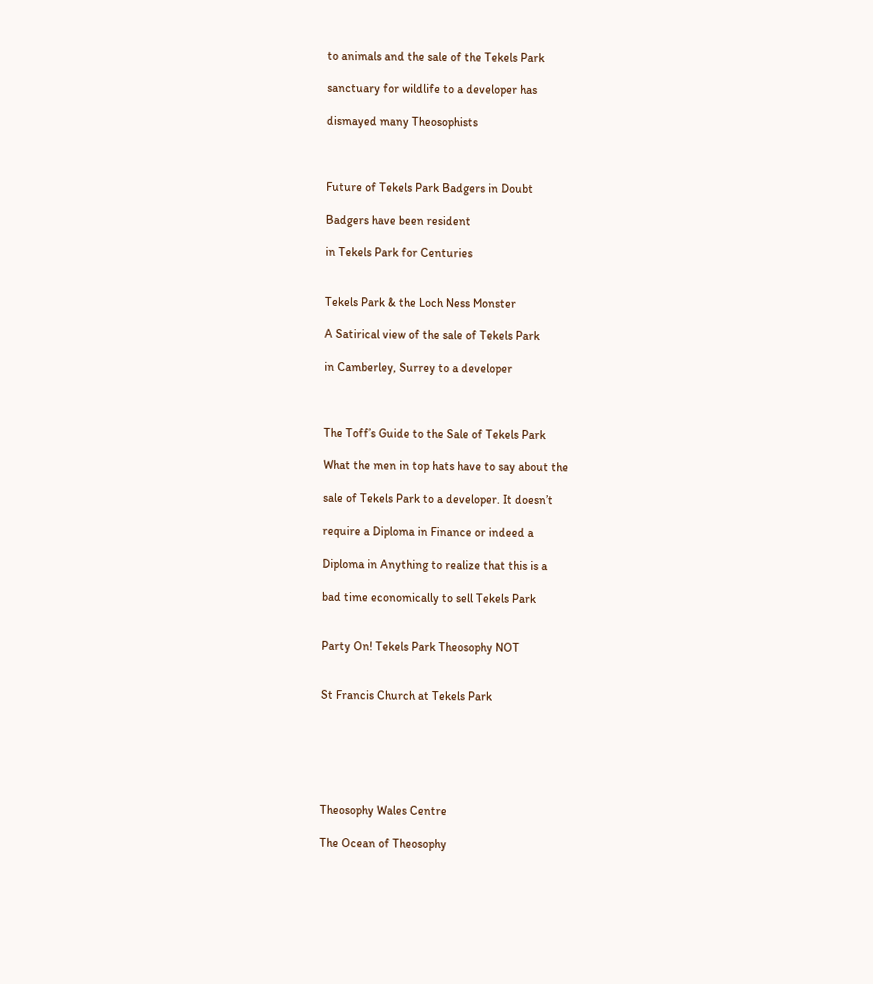to animals and the sale of the Tekels Park

sanctuary for wildlife to a developer has

dismayed many Theosophists



Future of Tekels Park Badgers in Doubt

Badgers have been resident

in Tekels Park for Centuries


Tekels Park & the Loch Ness Monster

A Satirical view of the sale of Tekels Park

in Camberley, Surrey to a developer



The Toff’s Guide to the Sale of Tekels Park

What the men in top hats have to say about the

sale of Tekels Park to a developer. It doesn’t

require a Diploma in Finance or indeed a

Diploma in Anything to realize that this is a

bad time economically to sell Tekels Park


Party On! Tekels Park Theosophy NOT


St Francis Church at Tekels Park






Theosophy Wales Centre

The Ocean of Theosophy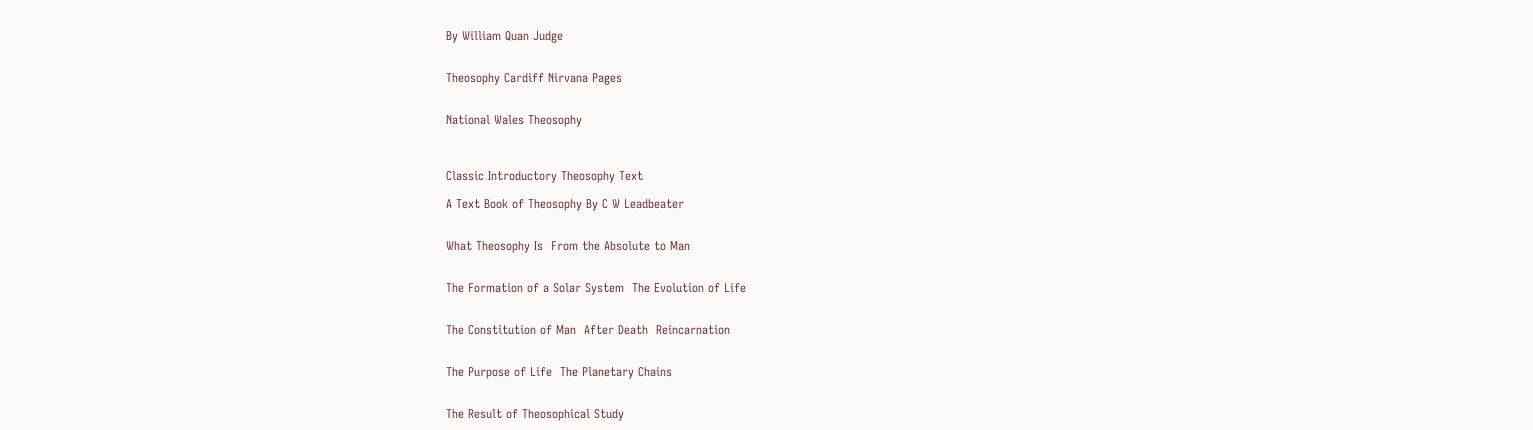By William Quan Judge


Theosophy Cardiff Nirvana Pages


National Wales Theosophy



Classic Introductory Theosophy Text

A Text Book of Theosophy By C W Leadbeater


What Theosophy Is  From the Absolute to Man


The Formation of a Solar System  The Evolution of Life


The Constitution of Man  After Death  Reincarnation


The Purpose of Life  The Planetary Chains


The Result of Theosophical Study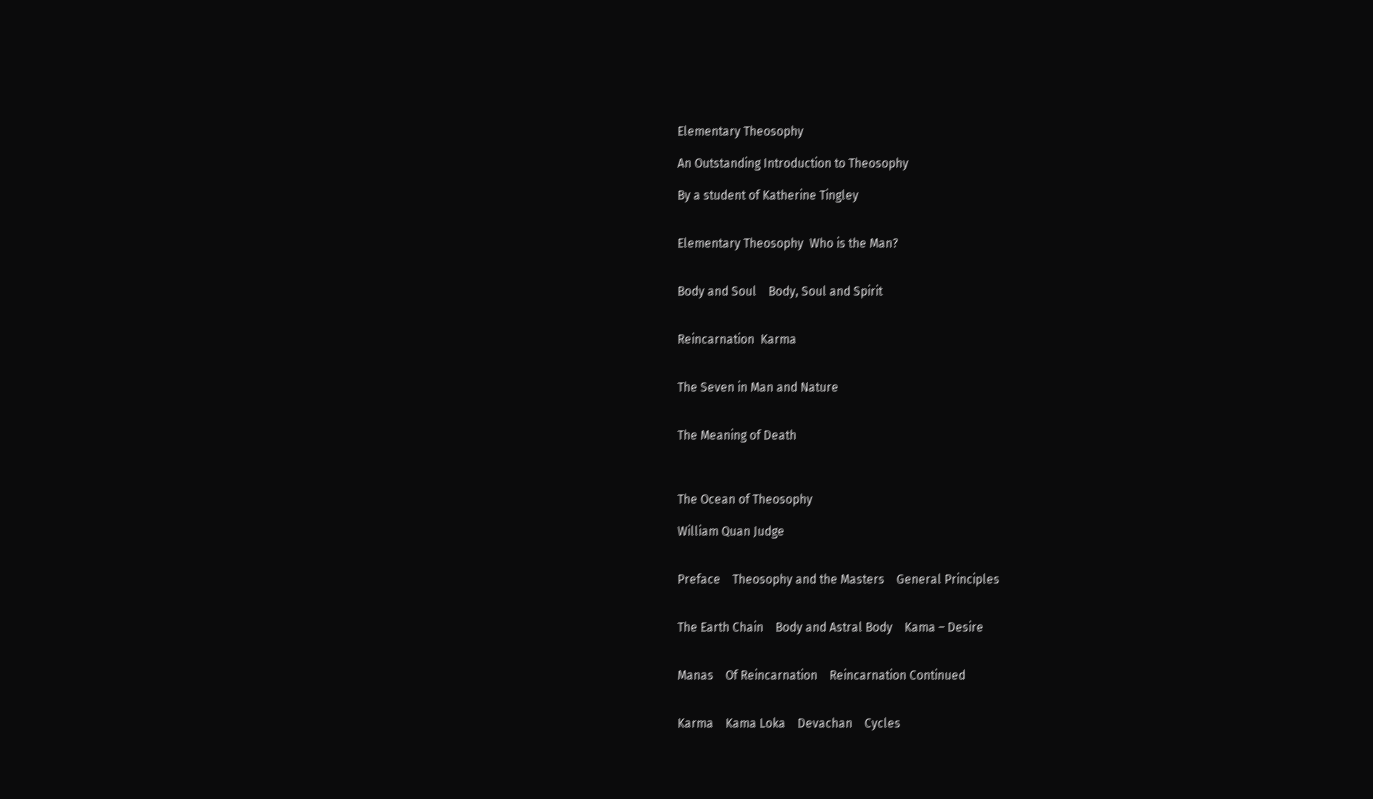Elementary Theosophy

An Outstanding Introduction to Theosophy

By a student of Katherine Tingley


Elementary Theosophy  Who is the Man?


Body and Soul    Body, Soul and Spirit


Reincarnation  Karma


The Seven in Man and Nature


The Meaning of Death



The Ocean of Theosophy

William Quan Judge


Preface    Theosophy and the Masters    General Principles


The Earth Chain    Body and Astral Body    Kama – Desire


Manas    Of Reincarnation    Reincarnation Continued


Karma    Kama Loka    Devachan    Cycles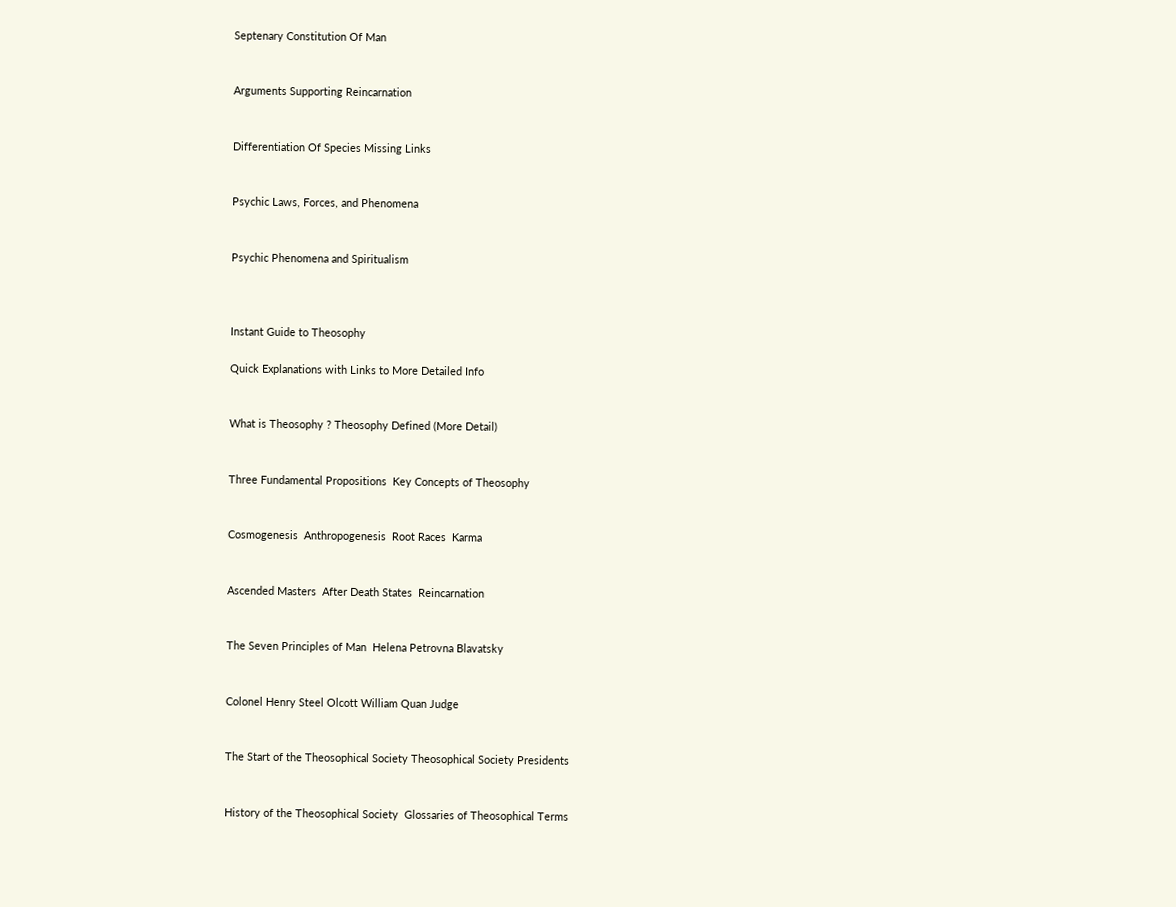Septenary Constitution Of Man


Arguments Supporting Reincarnation


Differentiation Of Species Missing Links


Psychic Laws, Forces, and Phenomena


Psychic Phenomena and Spiritualism



Instant Guide to Theosophy

Quick Explanations with Links to More Detailed Info


What is Theosophy ? Theosophy Defined (More Detail)


Three Fundamental Propositions  Key Concepts of Theosophy


Cosmogenesis  Anthropogenesis  Root Races  Karma


Ascended Masters  After Death States  Reincarnation


The Seven Principles of Man  Helena Petrovna Blavatsky


Colonel Henry Steel Olcott William Quan Judge


The Start of the Theosophical Society Theosophical Society Presidents


History of the Theosophical Society  Glossaries of Theosophical Terms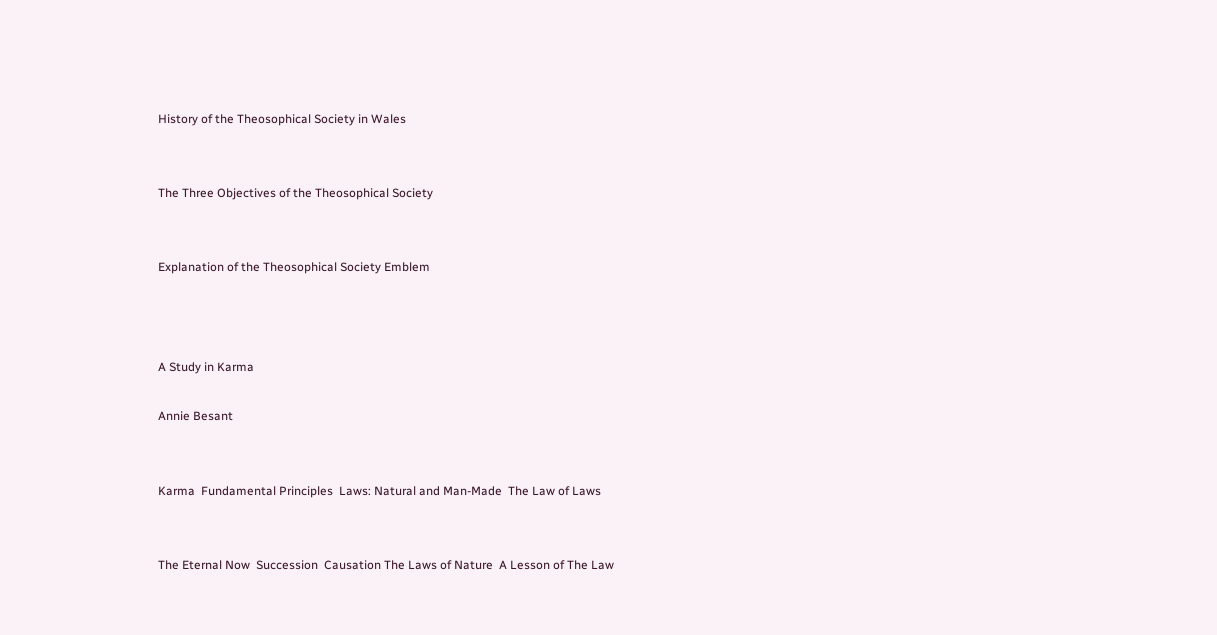History of the Theosophical Society in Wales


The Three Objectives of the Theosophical Society


Explanation of the Theosophical Society Emblem



A Study in Karma

Annie Besant


Karma  Fundamental Principles  Laws: Natural and Man-Made  The Law of Laws


The Eternal Now  Succession  Causation The Laws of Nature  A Lesson of The Law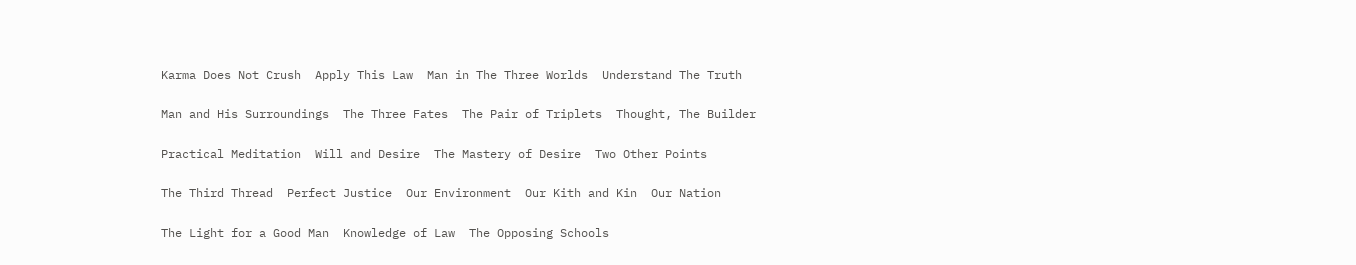Karma Does Not Crush  Apply This Law  Man in The Three Worlds  Understand The Truth


Man and His Surroundings  The Three Fates  The Pair of Triplets  Thought, The Builder


Practical Meditation  Will and Desire  The Mastery of Desire  Two Other Points


The Third Thread  Perfect Justice  Our Environment  Our Kith and Kin  Our Nation


The Light for a Good Man  Knowledge of Law  The Opposing Schools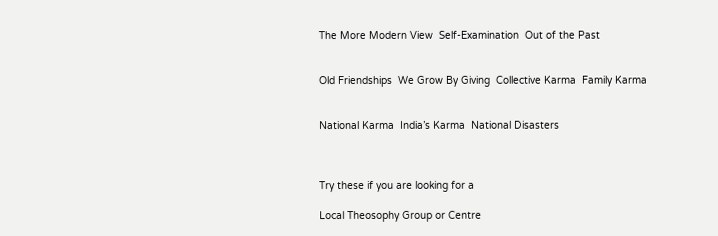The More Modern View  Self-Examination  Out of the Past


Old Friendships  We Grow By Giving  Collective Karma  Family Karma


National Karma  India’s Karma  National Disasters



Try these if you are looking for a

Local Theosophy Group or Centre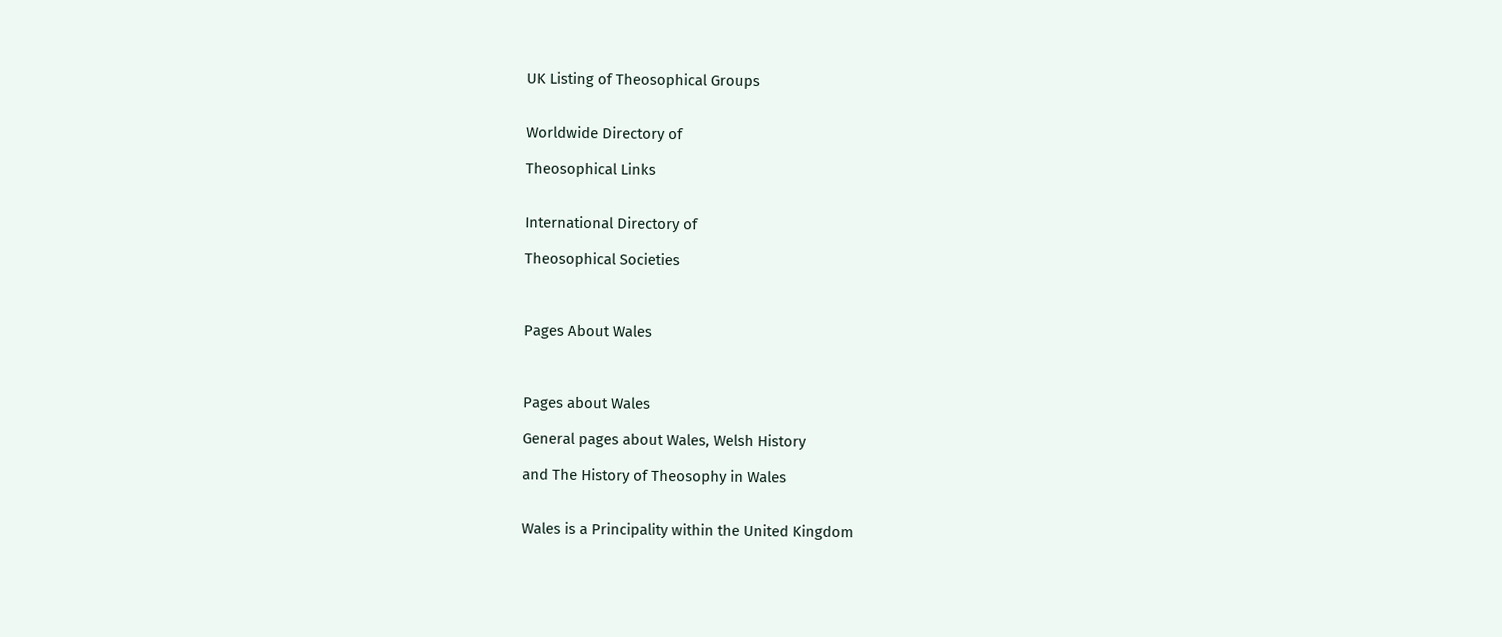UK Listing of Theosophical Groups


Worldwide Directory of

Theosophical Links


International Directory of

Theosophical Societies



Pages About Wales



Pages about Wales

General pages about Wales, Welsh History

and The History of Theosophy in Wales


Wales is a Principality within the United Kingdom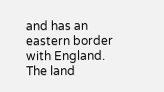and has an eastern border with England. The land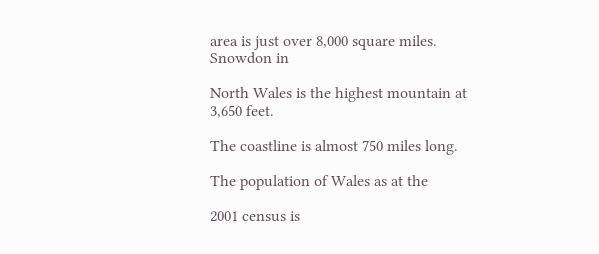area is just over 8,000 square miles. Snowdon in

North Wales is the highest mountain at 3,650 feet.

The coastline is almost 750 miles long.

The population of Wales as at the

2001 census is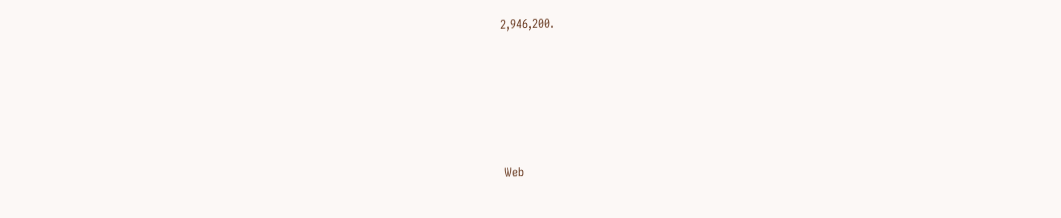2,946,200.






 Web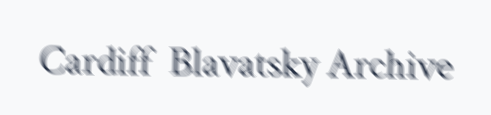Cardiff  Blavatsky Archive